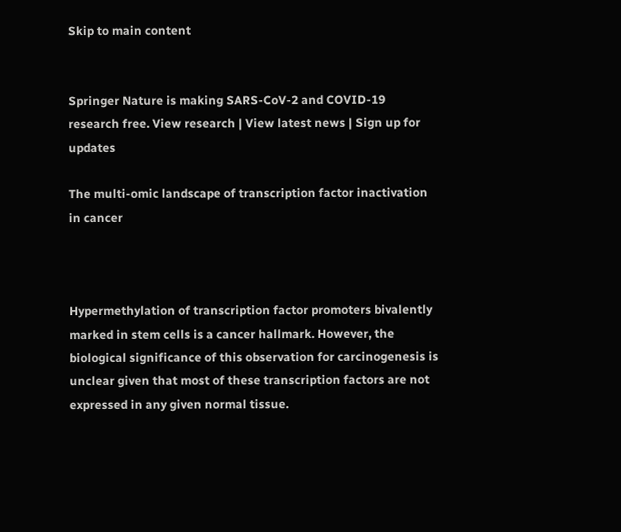Skip to main content


Springer Nature is making SARS-CoV-2 and COVID-19 research free. View research | View latest news | Sign up for updates

The multi-omic landscape of transcription factor inactivation in cancer



Hypermethylation of transcription factor promoters bivalently marked in stem cells is a cancer hallmark. However, the biological significance of this observation for carcinogenesis is unclear given that most of these transcription factors are not expressed in any given normal tissue.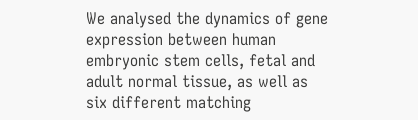We analysed the dynamics of gene expression between human embryonic stem cells, fetal and adult normal tissue, as well as six different matching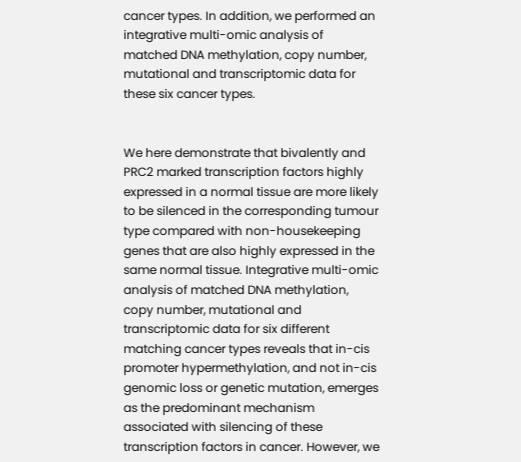cancer types. In addition, we performed an integrative multi-omic analysis of matched DNA methylation, copy number, mutational and transcriptomic data for these six cancer types.


We here demonstrate that bivalently and PRC2 marked transcription factors highly expressed in a normal tissue are more likely to be silenced in the corresponding tumour type compared with non-housekeeping genes that are also highly expressed in the same normal tissue. Integrative multi-omic analysis of matched DNA methylation, copy number, mutational and transcriptomic data for six different matching cancer types reveals that in-cis promoter hypermethylation, and not in-cis genomic loss or genetic mutation, emerges as the predominant mechanism associated with silencing of these transcription factors in cancer. However, we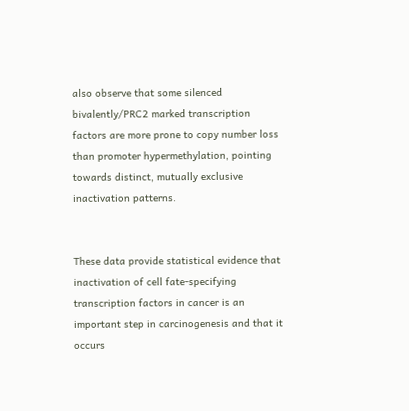also observe that some silenced bivalently/PRC2 marked transcription factors are more prone to copy number loss than promoter hypermethylation, pointing towards distinct, mutually exclusive inactivation patterns.


These data provide statistical evidence that inactivation of cell fate-specifying transcription factors in cancer is an important step in carcinogenesis and that it occurs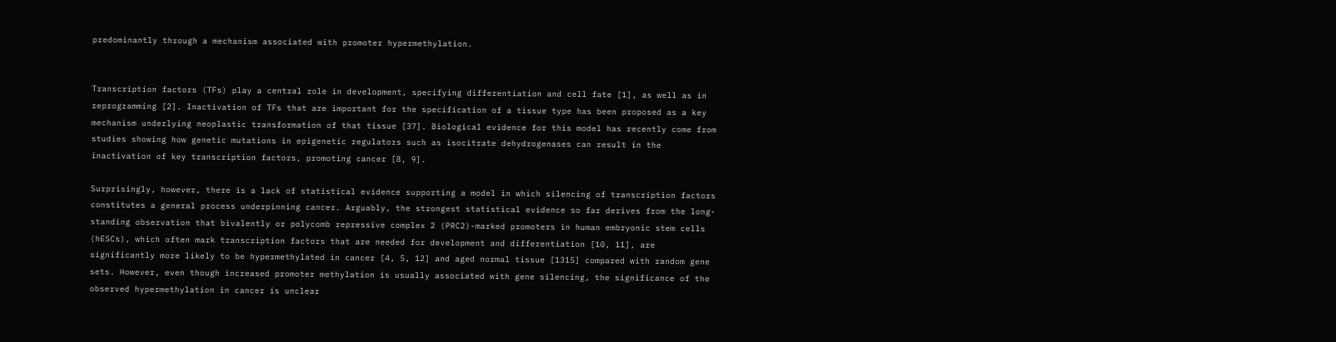predominantly through a mechanism associated with promoter hypermethylation.


Transcription factors (TFs) play a central role in development, specifying differentiation and cell fate [1], as well as in reprogramming [2]. Inactivation of TFs that are important for the specification of a tissue type has been proposed as a key mechanism underlying neoplastic transformation of that tissue [37]. Biological evidence for this model has recently come from studies showing how genetic mutations in epigenetic regulators such as isocitrate dehydrogenases can result in the inactivation of key transcription factors, promoting cancer [8, 9].

Surprisingly, however, there is a lack of statistical evidence supporting a model in which silencing of transcription factors constitutes a general process underpinning cancer. Arguably, the strongest statistical evidence so far derives from the long-standing observation that bivalently or polycomb repressive complex 2 (PRC2)-marked promoters in human embryonic stem cells (hESCs), which often mark transcription factors that are needed for development and differentiation [10, 11], are significantly more likely to be hypermethylated in cancer [4, 5, 12] and aged normal tissue [1315] compared with random gene sets. However, even though increased promoter methylation is usually associated with gene silencing, the significance of the observed hypermethylation in cancer is unclear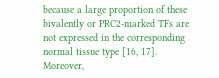because a large proportion of these bivalently or PRC2-marked TFs are not expressed in the corresponding normal tissue type [16, 17]. Moreover,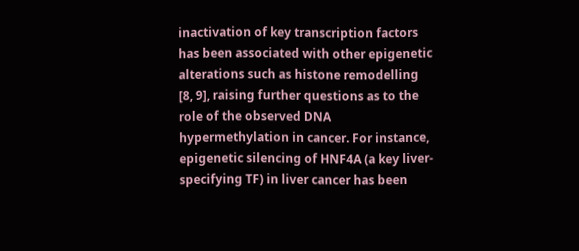inactivation of key transcription factors has been associated with other epigenetic alterations such as histone remodelling [8, 9], raising further questions as to the role of the observed DNA hypermethylation in cancer. For instance, epigenetic silencing of HNF4A (a key liver-specifying TF) in liver cancer has been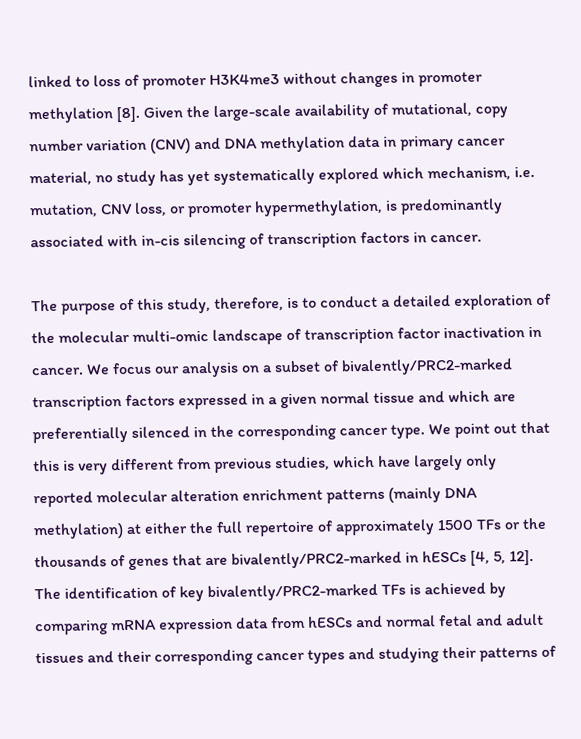linked to loss of promoter H3K4me3 without changes in promoter methylation [8]. Given the large-scale availability of mutational, copy number variation (CNV) and DNA methylation data in primary cancer material, no study has yet systematically explored which mechanism, i.e. mutation, CNV loss, or promoter hypermethylation, is predominantly associated with in-cis silencing of transcription factors in cancer.

The purpose of this study, therefore, is to conduct a detailed exploration of the molecular multi-omic landscape of transcription factor inactivation in cancer. We focus our analysis on a subset of bivalently/PRC2-marked transcription factors expressed in a given normal tissue and which are preferentially silenced in the corresponding cancer type. We point out that this is very different from previous studies, which have largely only reported molecular alteration enrichment patterns (mainly DNA methylation) at either the full repertoire of approximately 1500 TFs or the thousands of genes that are bivalently/PRC2-marked in hESCs [4, 5, 12]. The identification of key bivalently/PRC2-marked TFs is achieved by comparing mRNA expression data from hESCs and normal fetal and adult tissues and their corresponding cancer types and studying their patterns of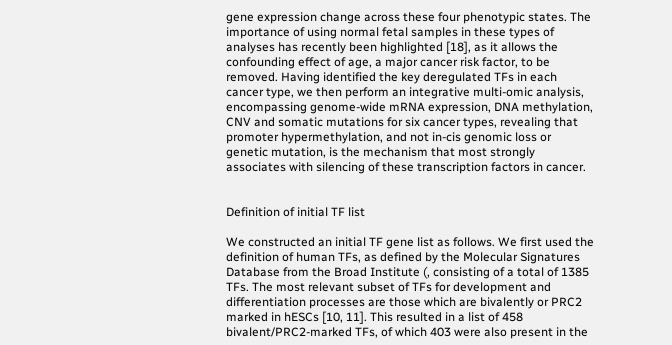gene expression change across these four phenotypic states. The importance of using normal fetal samples in these types of analyses has recently been highlighted [18], as it allows the confounding effect of age, a major cancer risk factor, to be removed. Having identified the key deregulated TFs in each cancer type, we then perform an integrative multi-omic analysis, encompassing genome-wide mRNA expression, DNA methylation, CNV and somatic mutations for six cancer types, revealing that promoter hypermethylation, and not in-cis genomic loss or genetic mutation, is the mechanism that most strongly associates with silencing of these transcription factors in cancer.


Definition of initial TF list

We constructed an initial TF gene list as follows. We first used the definition of human TFs, as defined by the Molecular Signatures Database from the Broad Institute (, consisting of a total of 1385 TFs. The most relevant subset of TFs for development and differentiation processes are those which are bivalently or PRC2 marked in hESCs [10, 11]. This resulted in a list of 458 bivalent/PRC2-marked TFs, of which 403 were also present in the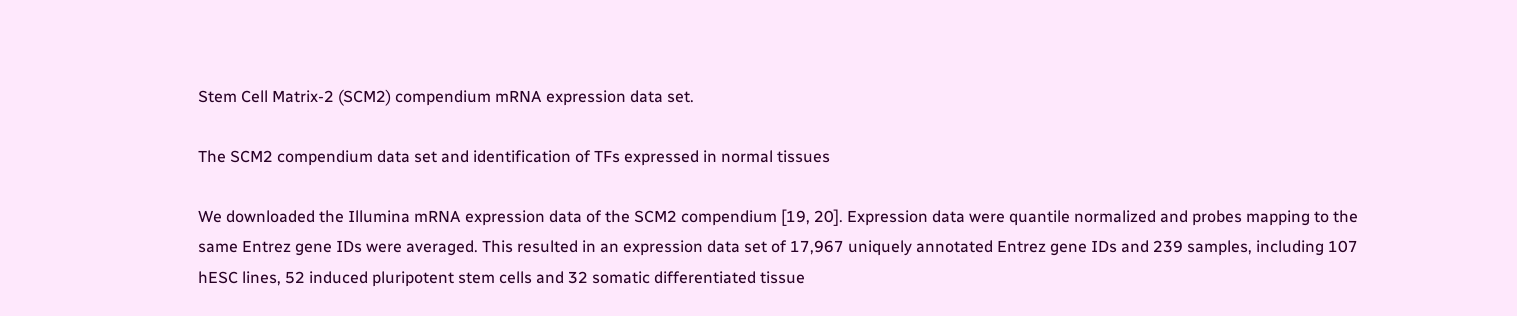Stem Cell Matrix-2 (SCM2) compendium mRNA expression data set.

The SCM2 compendium data set and identification of TFs expressed in normal tissues

We downloaded the Illumina mRNA expression data of the SCM2 compendium [19, 20]. Expression data were quantile normalized and probes mapping to the same Entrez gene IDs were averaged. This resulted in an expression data set of 17,967 uniquely annotated Entrez gene IDs and 239 samples, including 107 hESC lines, 52 induced pluripotent stem cells and 32 somatic differentiated tissue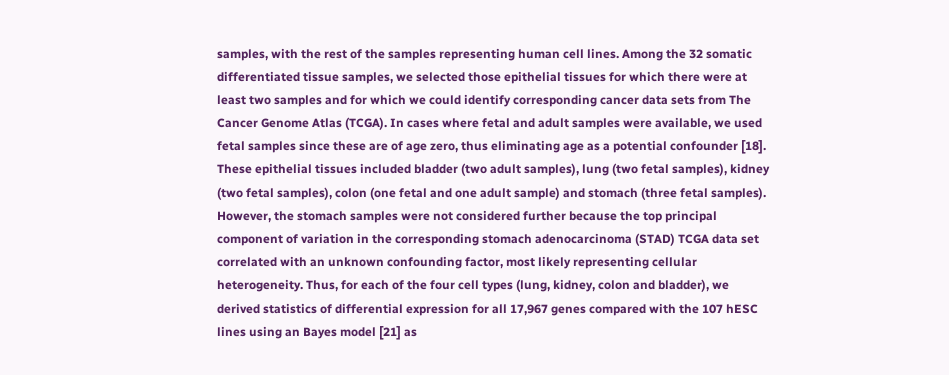samples, with the rest of the samples representing human cell lines. Among the 32 somatic differentiated tissue samples, we selected those epithelial tissues for which there were at least two samples and for which we could identify corresponding cancer data sets from The Cancer Genome Atlas (TCGA). In cases where fetal and adult samples were available, we used fetal samples since these are of age zero, thus eliminating age as a potential confounder [18]. These epithelial tissues included bladder (two adult samples), lung (two fetal samples), kidney (two fetal samples), colon (one fetal and one adult sample) and stomach (three fetal samples). However, the stomach samples were not considered further because the top principal component of variation in the corresponding stomach adenocarcinoma (STAD) TCGA data set correlated with an unknown confounding factor, most likely representing cellular heterogeneity. Thus, for each of the four cell types (lung, kidney, colon and bladder), we derived statistics of differential expression for all 17,967 genes compared with the 107 hESC lines using an Bayes model [21] as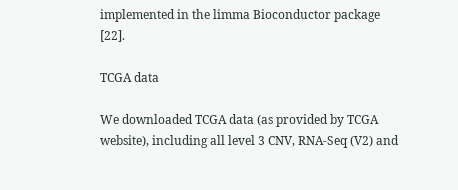implemented in the limma Bioconductor package [22].

TCGA data

We downloaded TCGA data (as provided by TCGA website), including all level 3 CNV, RNA-Seq (V2) and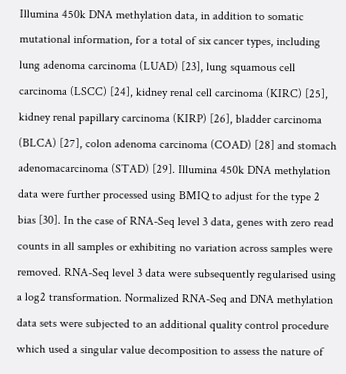Illumina 450k DNA methylation data, in addition to somatic mutational information, for a total of six cancer types, including lung adenoma carcinoma (LUAD) [23], lung squamous cell carcinoma (LSCC) [24], kidney renal cell carcinoma (KIRC) [25], kidney renal papillary carcinoma (KIRP) [26], bladder carcinoma (BLCA) [27], colon adenoma carcinoma (COAD) [28] and stomach adenomacarcinoma (STAD) [29]. Illumina 450k DNA methylation data were further processed using BMIQ to adjust for the type 2 bias [30]. In the case of RNA-Seq level 3 data, genes with zero read counts in all samples or exhibiting no variation across samples were removed. RNA-Seq level 3 data were subsequently regularised using a log2 transformation. Normalized RNA-Seq and DNA methylation data sets were subjected to an additional quality control procedure which used a singular value decomposition to assess the nature of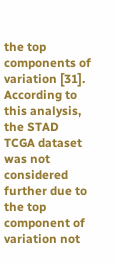the top components of variation [31]. According to this analysis, the STAD TCGA dataset was not considered further due to the top component of variation not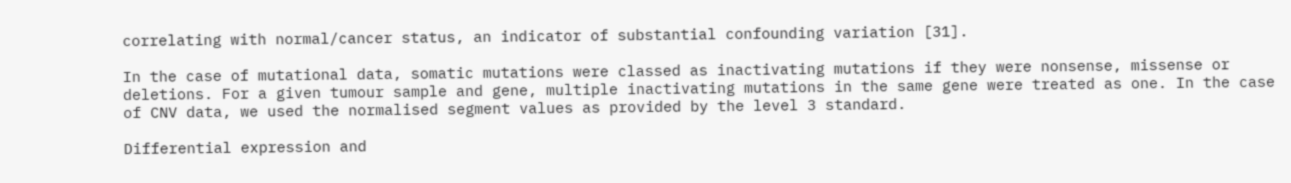correlating with normal/cancer status, an indicator of substantial confounding variation [31].

In the case of mutational data, somatic mutations were classed as inactivating mutations if they were nonsense, missense or deletions. For a given tumour sample and gene, multiple inactivating mutations in the same gene were treated as one. In the case of CNV data, we used the normalised segment values as provided by the level 3 standard.

Differential expression and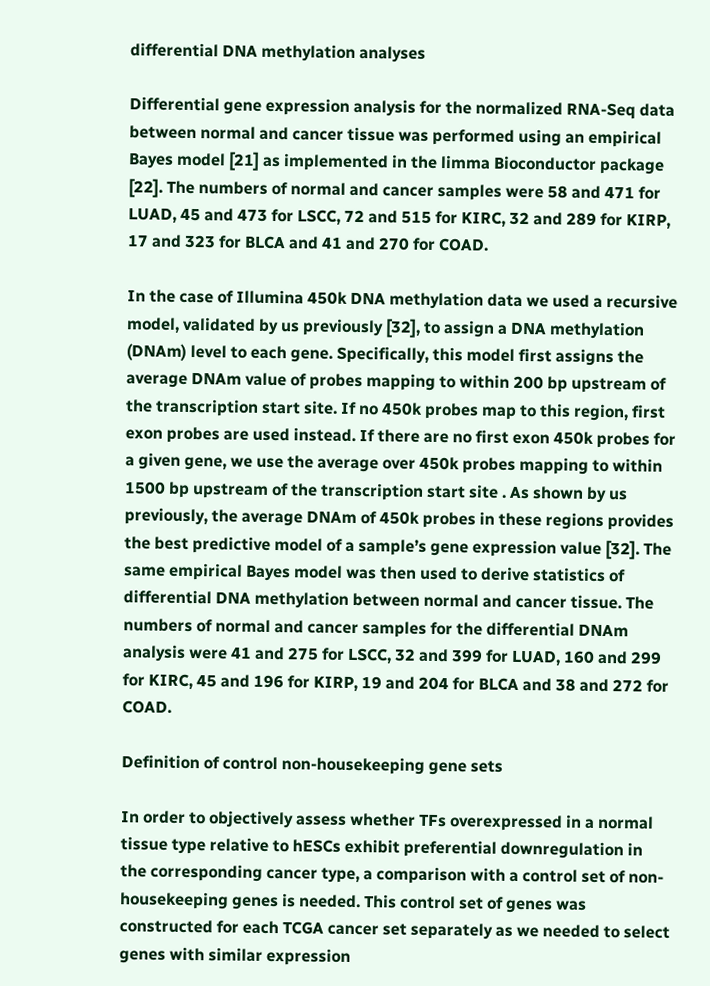differential DNA methylation analyses

Differential gene expression analysis for the normalized RNA-Seq data between normal and cancer tissue was performed using an empirical Bayes model [21] as implemented in the limma Bioconductor package [22]. The numbers of normal and cancer samples were 58 and 471 for LUAD, 45 and 473 for LSCC, 72 and 515 for KIRC, 32 and 289 for KIRP, 17 and 323 for BLCA and 41 and 270 for COAD.

In the case of Illumina 450k DNA methylation data we used a recursive model, validated by us previously [32], to assign a DNA methylation (DNAm) level to each gene. Specifically, this model first assigns the average DNAm value of probes mapping to within 200 bp upstream of the transcription start site. If no 450k probes map to this region, first exon probes are used instead. If there are no first exon 450k probes for a given gene, we use the average over 450k probes mapping to within 1500 bp upstream of the transcription start site . As shown by us previously, the average DNAm of 450k probes in these regions provides the best predictive model of a sample’s gene expression value [32]. The same empirical Bayes model was then used to derive statistics of differential DNA methylation between normal and cancer tissue. The numbers of normal and cancer samples for the differential DNAm analysis were 41 and 275 for LSCC, 32 and 399 for LUAD, 160 and 299 for KIRC, 45 and 196 for KIRP, 19 and 204 for BLCA and 38 and 272 for COAD.

Definition of control non-housekeeping gene sets

In order to objectively assess whether TFs overexpressed in a normal tissue type relative to hESCs exhibit preferential downregulation in the corresponding cancer type, a comparison with a control set of non-housekeeping genes is needed. This control set of genes was constructed for each TCGA cancer set separately as we needed to select genes with similar expression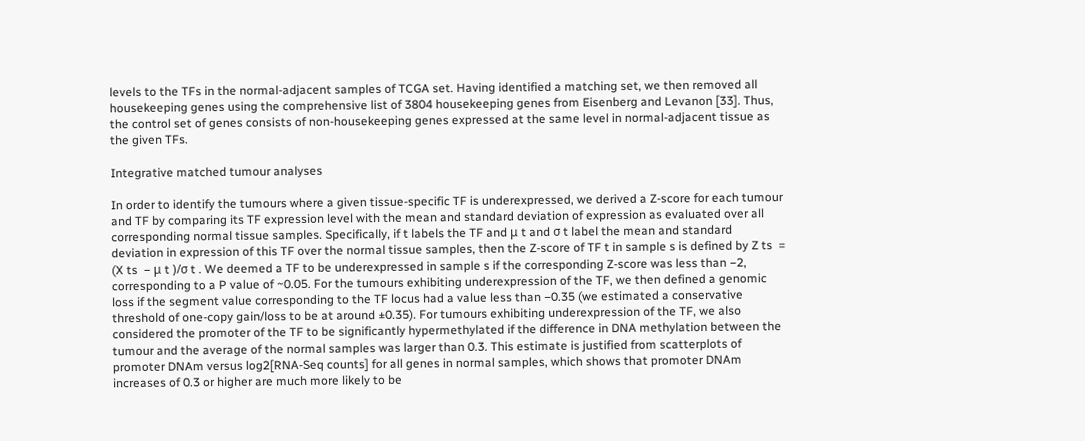levels to the TFs in the normal-adjacent samples of TCGA set. Having identified a matching set, we then removed all housekeeping genes using the comprehensive list of 3804 housekeeping genes from Eisenberg and Levanon [33]. Thus, the control set of genes consists of non-housekeeping genes expressed at the same level in normal-adjacent tissue as the given TFs.

Integrative matched tumour analyses

In order to identify the tumours where a given tissue-specific TF is underexpressed, we derived a Z-score for each tumour and TF by comparing its TF expression level with the mean and standard deviation of expression as evaluated over all corresponding normal tissue samples. Specifically, if t labels the TF and μ t and σ t label the mean and standard deviation in expression of this TF over the normal tissue samples, then the Z-score of TF t in sample s is defined by Z ts  = (X ts  − μ t )/σ t . We deemed a TF to be underexpressed in sample s if the corresponding Z-score was less than −2, corresponding to a P value of ~0.05. For the tumours exhibiting underexpression of the TF, we then defined a genomic loss if the segment value corresponding to the TF locus had a value less than −0.35 (we estimated a conservative threshold of one-copy gain/loss to be at around ±0.35). For tumours exhibiting underexpression of the TF, we also considered the promoter of the TF to be significantly hypermethylated if the difference in DNA methylation between the tumour and the average of the normal samples was larger than 0.3. This estimate is justified from scatterplots of promoter DNAm versus log2[RNA-Seq counts] for all genes in normal samples, which shows that promoter DNAm increases of 0.3 or higher are much more likely to be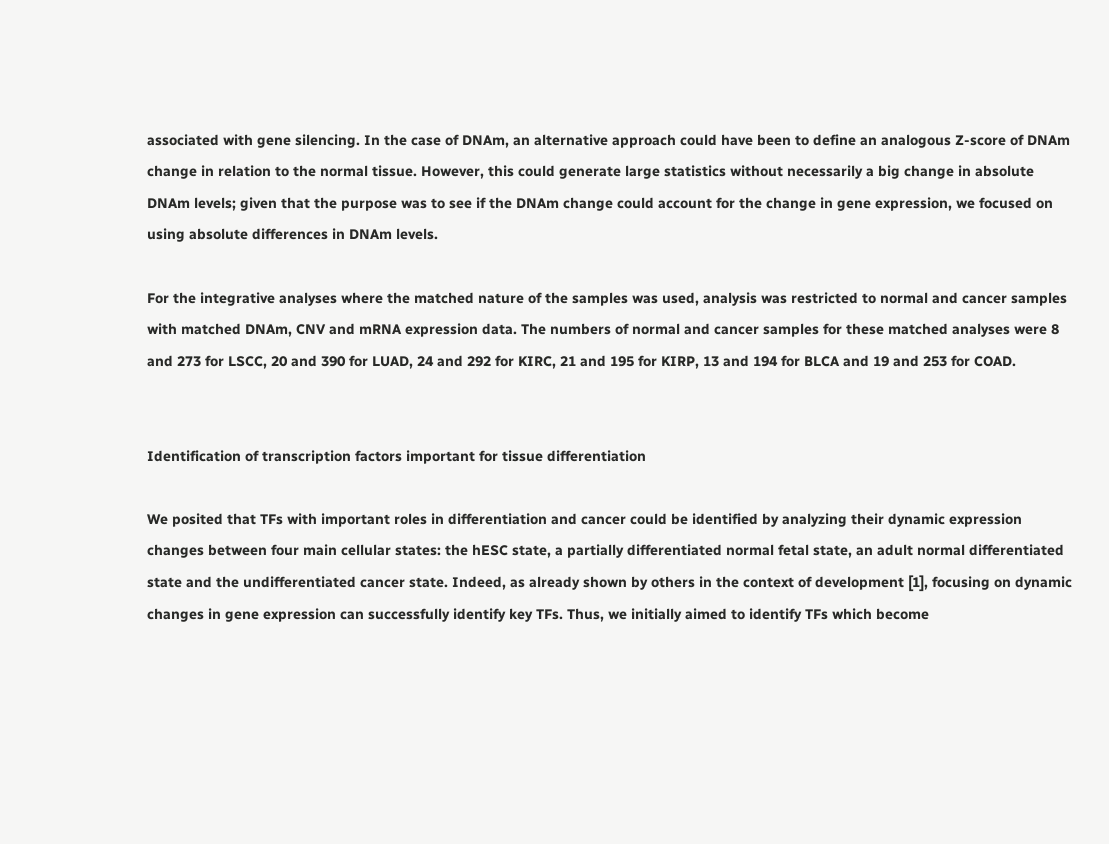associated with gene silencing. In the case of DNAm, an alternative approach could have been to define an analogous Z-score of DNAm change in relation to the normal tissue. However, this could generate large statistics without necessarily a big change in absolute DNAm levels; given that the purpose was to see if the DNAm change could account for the change in gene expression, we focused on using absolute differences in DNAm levels.

For the integrative analyses where the matched nature of the samples was used, analysis was restricted to normal and cancer samples with matched DNAm, CNV and mRNA expression data. The numbers of normal and cancer samples for these matched analyses were 8 and 273 for LSCC, 20 and 390 for LUAD, 24 and 292 for KIRC, 21 and 195 for KIRP, 13 and 194 for BLCA and 19 and 253 for COAD.


Identification of transcription factors important for tissue differentiation

We posited that TFs with important roles in differentiation and cancer could be identified by analyzing their dynamic expression changes between four main cellular states: the hESC state, a partially differentiated normal fetal state, an adult normal differentiated state and the undifferentiated cancer state. Indeed, as already shown by others in the context of development [1], focusing on dynamic changes in gene expression can successfully identify key TFs. Thus, we initially aimed to identify TFs which become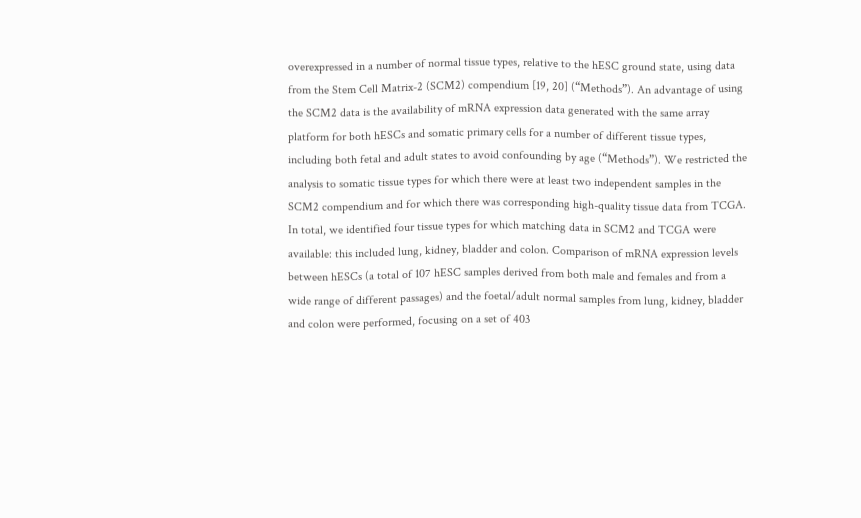overexpressed in a number of normal tissue types, relative to the hESC ground state, using data from the Stem Cell Matrix-2 (SCM2) compendium [19, 20] (“Methods”). An advantage of using the SCM2 data is the availability of mRNA expression data generated with the same array platform for both hESCs and somatic primary cells for a number of different tissue types, including both fetal and adult states to avoid confounding by age (“Methods”). We restricted the analysis to somatic tissue types for which there were at least two independent samples in the SCM2 compendium and for which there was corresponding high-quality tissue data from TCGA. In total, we identified four tissue types for which matching data in SCM2 and TCGA were available: this included lung, kidney, bladder and colon. Comparison of mRNA expression levels between hESCs (a total of 107 hESC samples derived from both male and females and from a wide range of different passages) and the foetal/adult normal samples from lung, kidney, bladder and colon were performed, focusing on a set of 403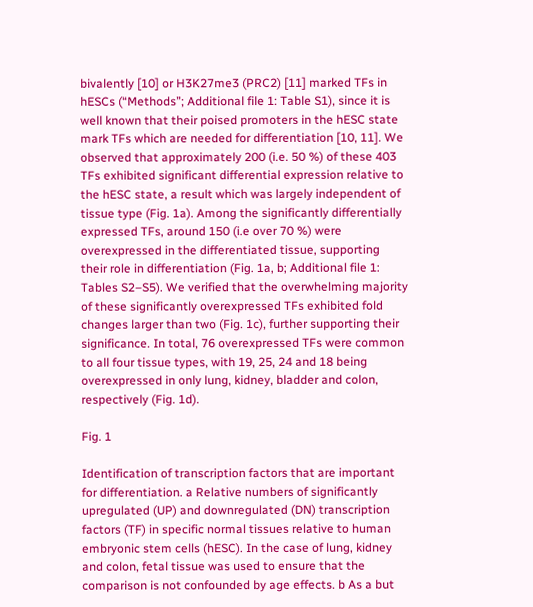bivalently [10] or H3K27me3 (PRC2) [11] marked TFs in hESCs (“Methods”; Additional file 1: Table S1), since it is well known that their poised promoters in the hESC state mark TFs which are needed for differentiation [10, 11]. We observed that approximately 200 (i.e. 50 %) of these 403 TFs exhibited significant differential expression relative to the hESC state, a result which was largely independent of tissue type (Fig. 1a). Among the significantly differentially expressed TFs, around 150 (i.e over 70 %) were overexpressed in the differentiated tissue, supporting their role in differentiation (Fig. 1a, b; Additional file 1: Tables S2–S5). We verified that the overwhelming majority of these significantly overexpressed TFs exhibited fold changes larger than two (Fig. 1c), further supporting their significance. In total, 76 overexpressed TFs were common to all four tissue types, with 19, 25, 24 and 18 being overexpressed in only lung, kidney, bladder and colon, respectively (Fig. 1d).

Fig. 1

Identification of transcription factors that are important for differentiation. a Relative numbers of significantly upregulated (UP) and downregulated (DN) transcription factors (TF) in specific normal tissues relative to human embryonic stem cells (hESC). In the case of lung, kidney and colon, fetal tissue was used to ensure that the comparison is not confounded by age effects. b As a but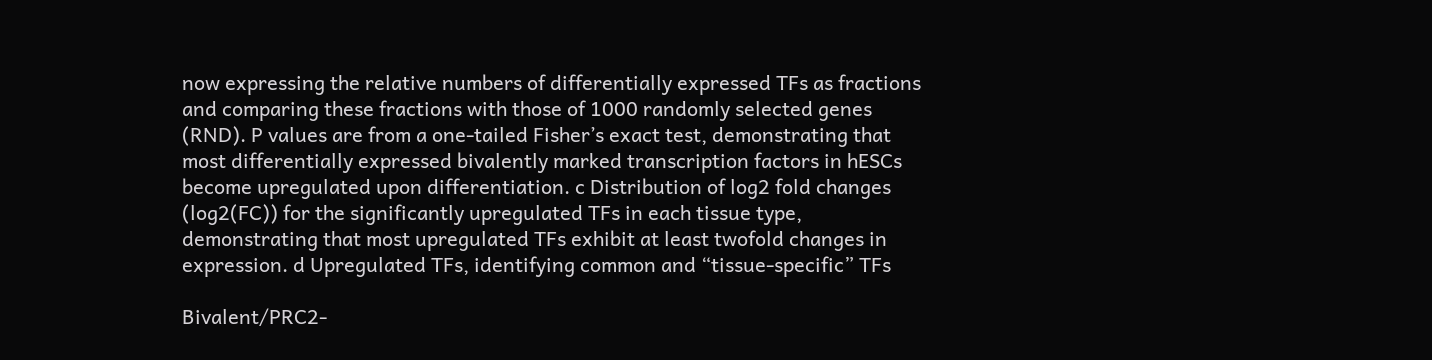now expressing the relative numbers of differentially expressed TFs as fractions and comparing these fractions with those of 1000 randomly selected genes (RND). P values are from a one-tailed Fisher’s exact test, demonstrating that most differentially expressed bivalently marked transcription factors in hESCs become upregulated upon differentiation. c Distribution of log2 fold changes (log2(FC)) for the significantly upregulated TFs in each tissue type, demonstrating that most upregulated TFs exhibit at least twofold changes in expression. d Upregulated TFs, identifying common and “tissue-specific” TFs

Bivalent/PRC2-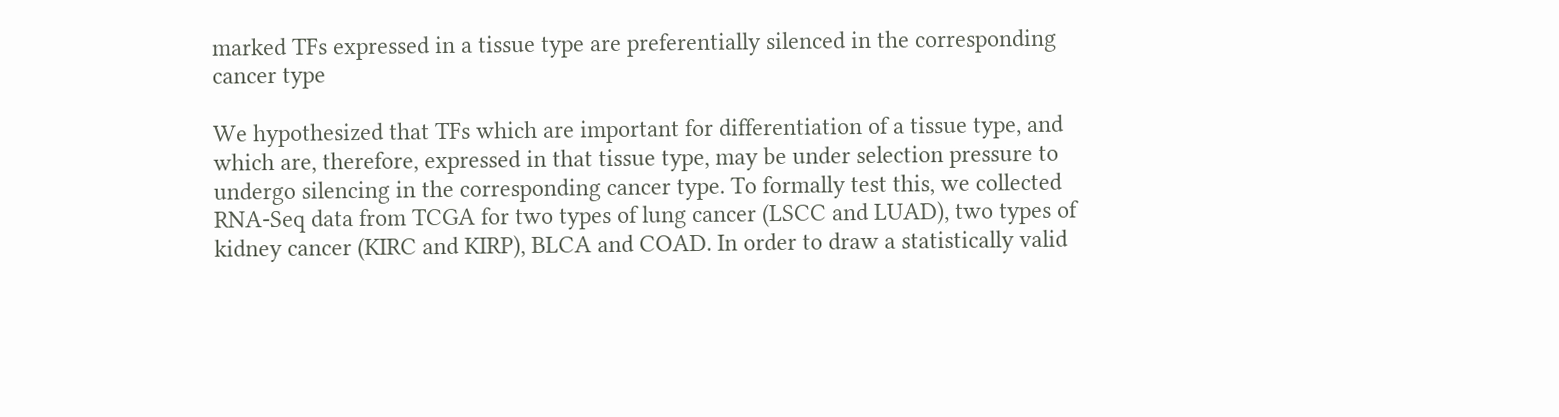marked TFs expressed in a tissue type are preferentially silenced in the corresponding cancer type

We hypothesized that TFs which are important for differentiation of a tissue type, and which are, therefore, expressed in that tissue type, may be under selection pressure to undergo silencing in the corresponding cancer type. To formally test this, we collected RNA-Seq data from TCGA for two types of lung cancer (LSCC and LUAD), two types of kidney cancer (KIRC and KIRP), BLCA and COAD. In order to draw a statistically valid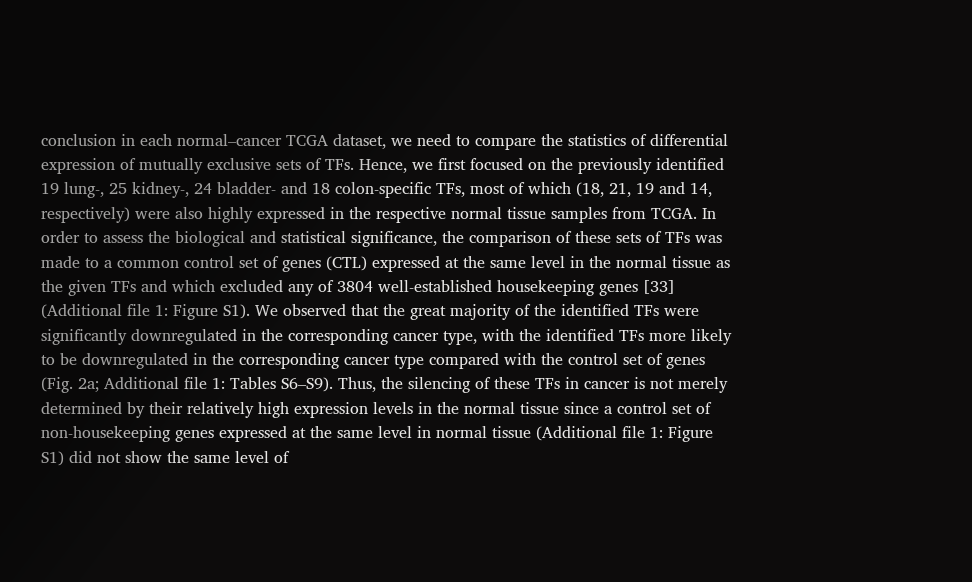conclusion in each normal–cancer TCGA dataset, we need to compare the statistics of differential expression of mutually exclusive sets of TFs. Hence, we first focused on the previously identified 19 lung-, 25 kidney-, 24 bladder- and 18 colon-specific TFs, most of which (18, 21, 19 and 14, respectively) were also highly expressed in the respective normal tissue samples from TCGA. In order to assess the biological and statistical significance, the comparison of these sets of TFs was made to a common control set of genes (CTL) expressed at the same level in the normal tissue as the given TFs and which excluded any of 3804 well-established housekeeping genes [33] (Additional file 1: Figure S1). We observed that the great majority of the identified TFs were significantly downregulated in the corresponding cancer type, with the identified TFs more likely to be downregulated in the corresponding cancer type compared with the control set of genes (Fig. 2a; Additional file 1: Tables S6–S9). Thus, the silencing of these TFs in cancer is not merely determined by their relatively high expression levels in the normal tissue since a control set of non-housekeeping genes expressed at the same level in normal tissue (Additional file 1: Figure S1) did not show the same level of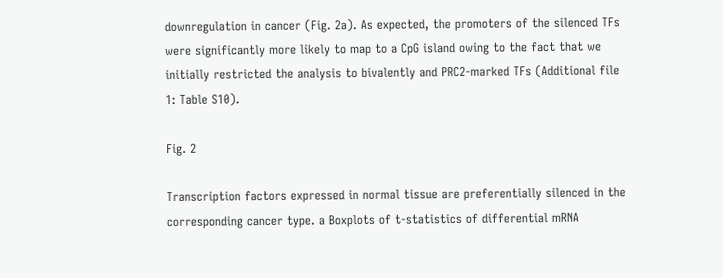downregulation in cancer (Fig. 2a). As expected, the promoters of the silenced TFs were significantly more likely to map to a CpG island owing to the fact that we initially restricted the analysis to bivalently and PRC2-marked TFs (Additional file 1: Table S10).

Fig. 2

Transcription factors expressed in normal tissue are preferentially silenced in the corresponding cancer type. a Boxplots of t-statistics of differential mRNA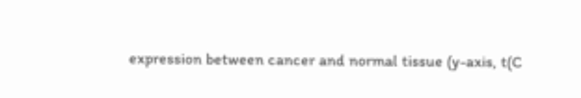expression between cancer and normal tissue (y-axis, t(C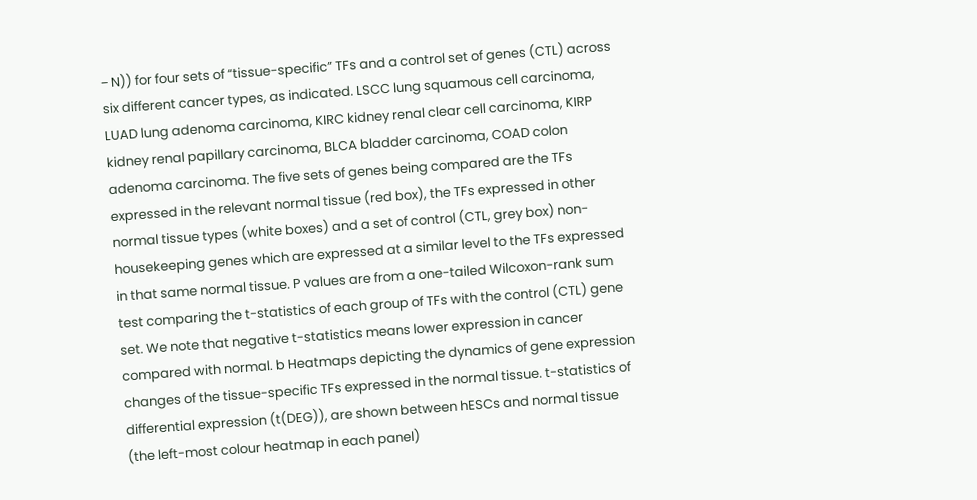− N)) for four sets of “tissue-specific” TFs and a control set of genes (CTL) across six different cancer types, as indicated. LSCC lung squamous cell carcinoma, LUAD lung adenoma carcinoma, KIRC kidney renal clear cell carcinoma, KIRP kidney renal papillary carcinoma, BLCA bladder carcinoma, COAD colon adenoma carcinoma. The five sets of genes being compared are the TFs expressed in the relevant normal tissue (red box), the TFs expressed in other normal tissue types (white boxes) and a set of control (CTL, grey box) non-housekeeping genes which are expressed at a similar level to the TFs expressed in that same normal tissue. P values are from a one-tailed Wilcoxon-rank sum test comparing the t-statistics of each group of TFs with the control (CTL) gene set. We note that negative t-statistics means lower expression in cancer compared with normal. b Heatmaps depicting the dynamics of gene expression changes of the tissue-specific TFs expressed in the normal tissue. t-statistics of differential expression (t(DEG)), are shown between hESCs and normal tissue (the left-most colour heatmap in each panel)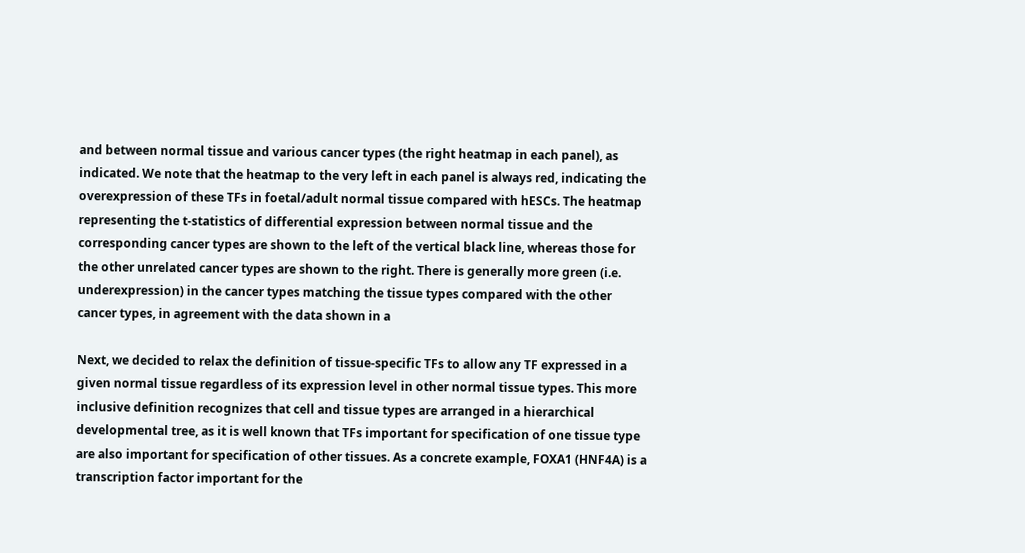and between normal tissue and various cancer types (the right heatmap in each panel), as indicated. We note that the heatmap to the very left in each panel is always red, indicating the overexpression of these TFs in foetal/adult normal tissue compared with hESCs. The heatmap representing the t-statistics of differential expression between normal tissue and the corresponding cancer types are shown to the left of the vertical black line, whereas those for the other unrelated cancer types are shown to the right. There is generally more green (i.e. underexpression) in the cancer types matching the tissue types compared with the other cancer types, in agreement with the data shown in a

Next, we decided to relax the definition of tissue-specific TFs to allow any TF expressed in a given normal tissue regardless of its expression level in other normal tissue types. This more inclusive definition recognizes that cell and tissue types are arranged in a hierarchical developmental tree, as it is well known that TFs important for specification of one tissue type are also important for specification of other tissues. As a concrete example, FOXA1 (HNF4A) is a transcription factor important for the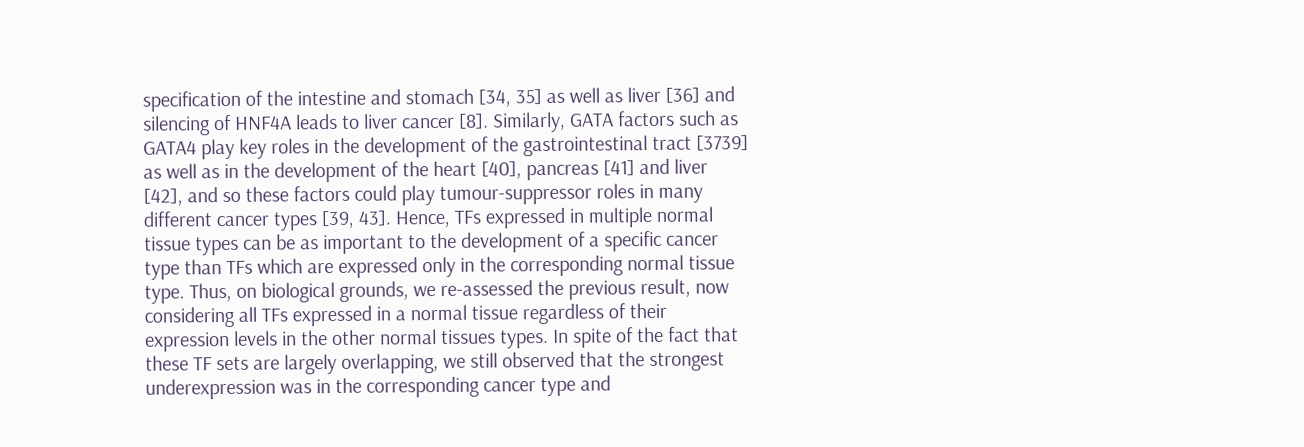specification of the intestine and stomach [34, 35] as well as liver [36] and silencing of HNF4A leads to liver cancer [8]. Similarly, GATA factors such as GATA4 play key roles in the development of the gastrointestinal tract [3739] as well as in the development of the heart [40], pancreas [41] and liver [42], and so these factors could play tumour-suppressor roles in many different cancer types [39, 43]. Hence, TFs expressed in multiple normal tissue types can be as important to the development of a specific cancer type than TFs which are expressed only in the corresponding normal tissue type. Thus, on biological grounds, we re-assessed the previous result, now considering all TFs expressed in a normal tissue regardless of their expression levels in the other normal tissues types. In spite of the fact that these TF sets are largely overlapping, we still observed that the strongest underexpression was in the corresponding cancer type and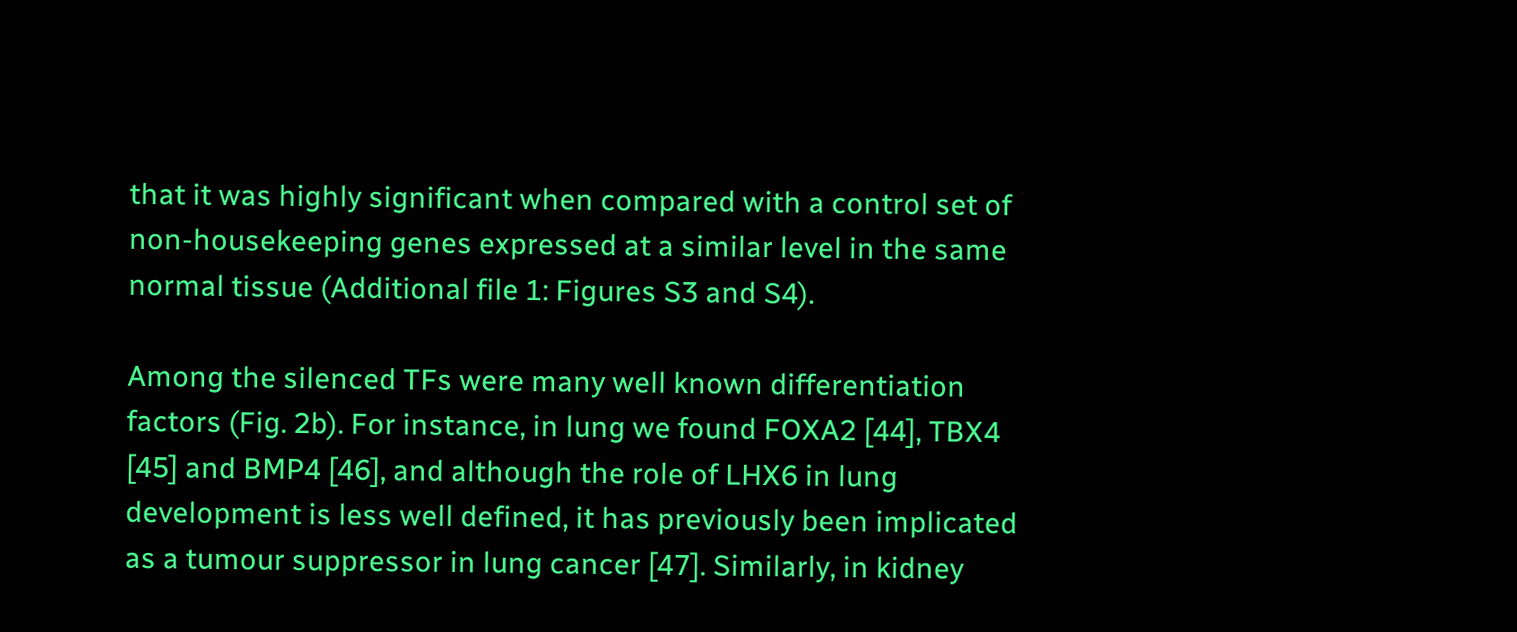that it was highly significant when compared with a control set of non-housekeeping genes expressed at a similar level in the same normal tissue (Additional file 1: Figures S3 and S4).

Among the silenced TFs were many well known differentiation factors (Fig. 2b). For instance, in lung we found FOXA2 [44], TBX4 [45] and BMP4 [46], and although the role of LHX6 in lung development is less well defined, it has previously been implicated as a tumour suppressor in lung cancer [47]. Similarly, in kidney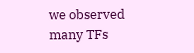we observed many TFs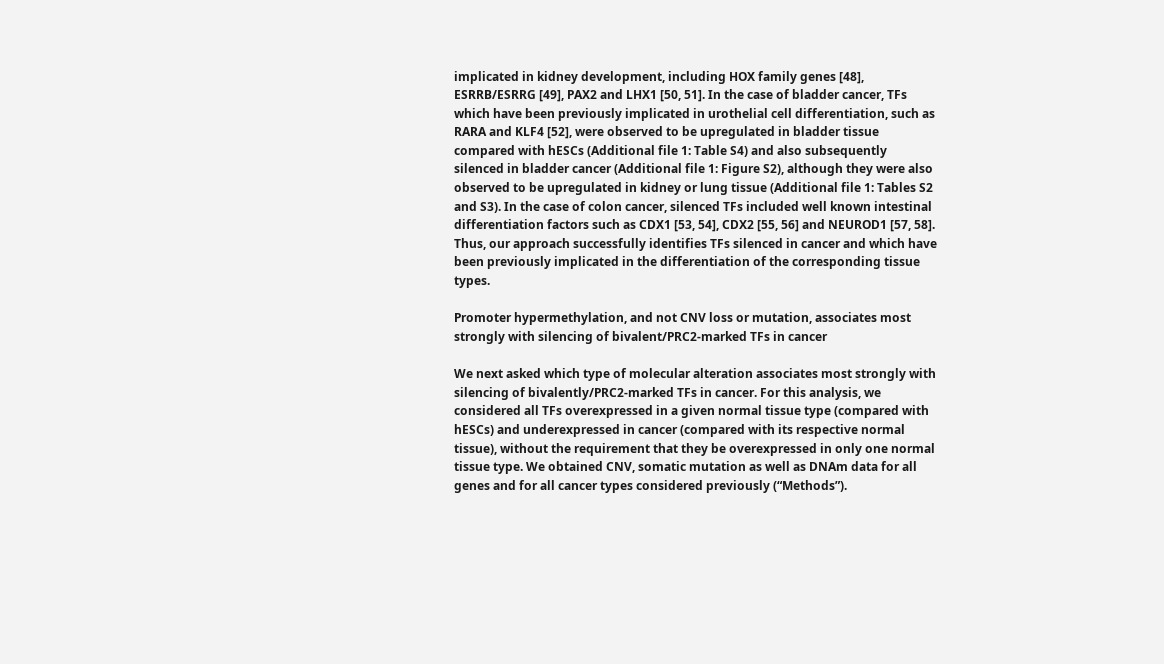implicated in kidney development, including HOX family genes [48], ESRRB/ESRRG [49], PAX2 and LHX1 [50, 51]. In the case of bladder cancer, TFs which have been previously implicated in urothelial cell differentiation, such as RARA and KLF4 [52], were observed to be upregulated in bladder tissue compared with hESCs (Additional file 1: Table S4) and also subsequently silenced in bladder cancer (Additional file 1: Figure S2), although they were also observed to be upregulated in kidney or lung tissue (Additional file 1: Tables S2 and S3). In the case of colon cancer, silenced TFs included well known intestinal differentiation factors such as CDX1 [53, 54], CDX2 [55, 56] and NEUROD1 [57, 58]. Thus, our approach successfully identifies TFs silenced in cancer and which have been previously implicated in the differentiation of the corresponding tissue types.

Promoter hypermethylation, and not CNV loss or mutation, associates most strongly with silencing of bivalent/PRC2-marked TFs in cancer

We next asked which type of molecular alteration associates most strongly with silencing of bivalently/PRC2-marked TFs in cancer. For this analysis, we considered all TFs overexpressed in a given normal tissue type (compared with hESCs) and underexpressed in cancer (compared with its respective normal tissue), without the requirement that they be overexpressed in only one normal tissue type. We obtained CNV, somatic mutation as well as DNAm data for all genes and for all cancer types considered previously (“Methods”).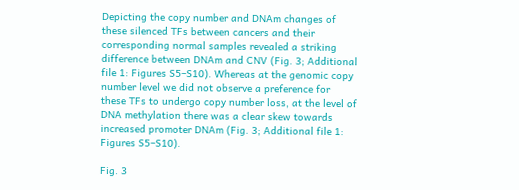Depicting the copy number and DNAm changes of these silenced TFs between cancers and their corresponding normal samples revealed a striking difference between DNAm and CNV (Fig. 3; Additional file 1: Figures S5–S10). Whereas at the genomic copy number level we did not observe a preference for these TFs to undergo copy number loss, at the level of DNA methylation there was a clear skew towards increased promoter DNAm (Fig. 3; Additional file 1: Figures S5–S10).

Fig. 3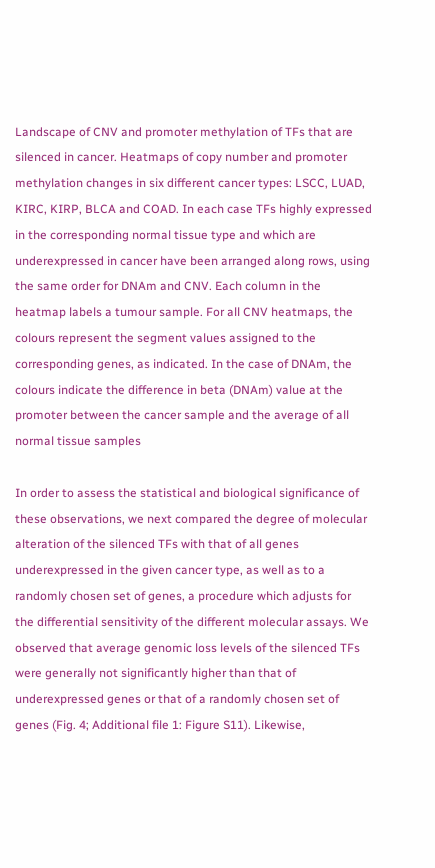Landscape of CNV and promoter methylation of TFs that are silenced in cancer. Heatmaps of copy number and promoter methylation changes in six different cancer types: LSCC, LUAD, KIRC, KIRP, BLCA and COAD. In each case TFs highly expressed in the corresponding normal tissue type and which are underexpressed in cancer have been arranged along rows, using the same order for DNAm and CNV. Each column in the heatmap labels a tumour sample. For all CNV heatmaps, the colours represent the segment values assigned to the corresponding genes, as indicated. In the case of DNAm, the colours indicate the difference in beta (DNAm) value at the promoter between the cancer sample and the average of all normal tissue samples

In order to assess the statistical and biological significance of these observations, we next compared the degree of molecular alteration of the silenced TFs with that of all genes underexpressed in the given cancer type, as well as to a randomly chosen set of genes, a procedure which adjusts for the differential sensitivity of the different molecular assays. We observed that average genomic loss levels of the silenced TFs were generally not significantly higher than that of underexpressed genes or that of a randomly chosen set of genes (Fig. 4; Additional file 1: Figure S11). Likewise,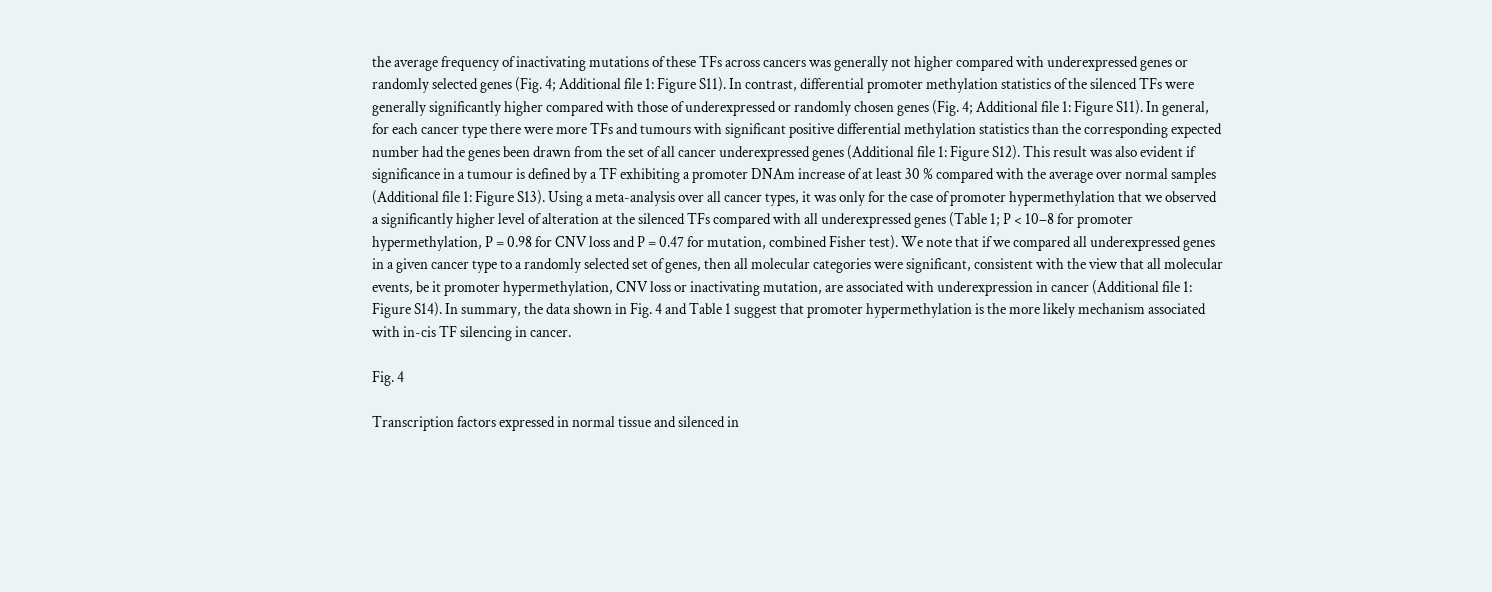the average frequency of inactivating mutations of these TFs across cancers was generally not higher compared with underexpressed genes or randomly selected genes (Fig. 4; Additional file 1: Figure S11). In contrast, differential promoter methylation statistics of the silenced TFs were generally significantly higher compared with those of underexpressed or randomly chosen genes (Fig. 4; Additional file 1: Figure S11). In general, for each cancer type there were more TFs and tumours with significant positive differential methylation statistics than the corresponding expected number had the genes been drawn from the set of all cancer underexpressed genes (Additional file 1: Figure S12). This result was also evident if significance in a tumour is defined by a TF exhibiting a promoter DNAm increase of at least 30 % compared with the average over normal samples (Additional file 1: Figure S13). Using a meta-analysis over all cancer types, it was only for the case of promoter hypermethylation that we observed a significantly higher level of alteration at the silenced TFs compared with all underexpressed genes (Table 1; P < 10−8 for promoter hypermethylation, P = 0.98 for CNV loss and P = 0.47 for mutation, combined Fisher test). We note that if we compared all underexpressed genes in a given cancer type to a randomly selected set of genes, then all molecular categories were significant, consistent with the view that all molecular events, be it promoter hypermethylation, CNV loss or inactivating mutation, are associated with underexpression in cancer (Additional file 1: Figure S14). In summary, the data shown in Fig. 4 and Table 1 suggest that promoter hypermethylation is the more likely mechanism associated with in-cis TF silencing in cancer.

Fig. 4

Transcription factors expressed in normal tissue and silenced in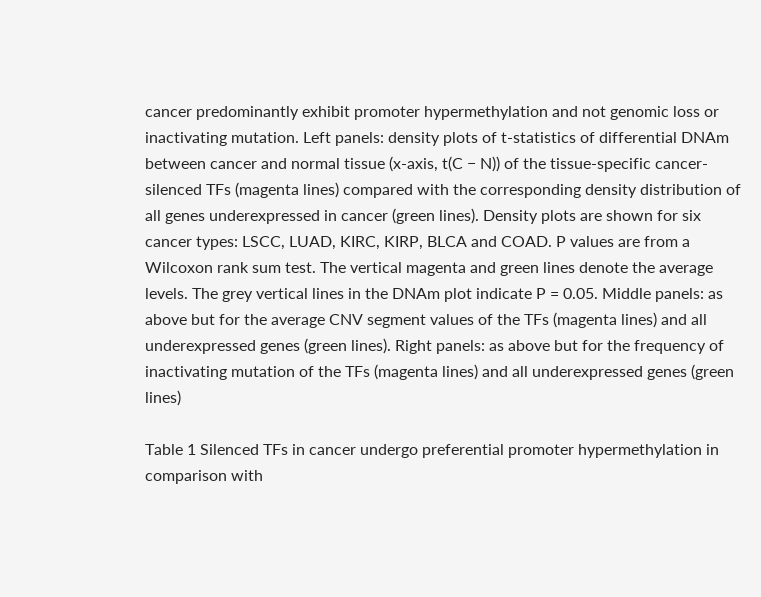cancer predominantly exhibit promoter hypermethylation and not genomic loss or inactivating mutation. Left panels: density plots of t-statistics of differential DNAm between cancer and normal tissue (x-axis, t(C − N)) of the tissue-specific cancer-silenced TFs (magenta lines) compared with the corresponding density distribution of all genes underexpressed in cancer (green lines). Density plots are shown for six cancer types: LSCC, LUAD, KIRC, KIRP, BLCA and COAD. P values are from a Wilcoxon rank sum test. The vertical magenta and green lines denote the average levels. The grey vertical lines in the DNAm plot indicate P = 0.05. Middle panels: as above but for the average CNV segment values of the TFs (magenta lines) and all underexpressed genes (green lines). Right panels: as above but for the frequency of inactivating mutation of the TFs (magenta lines) and all underexpressed genes (green lines)

Table 1 Silenced TFs in cancer undergo preferential promoter hypermethylation in comparison with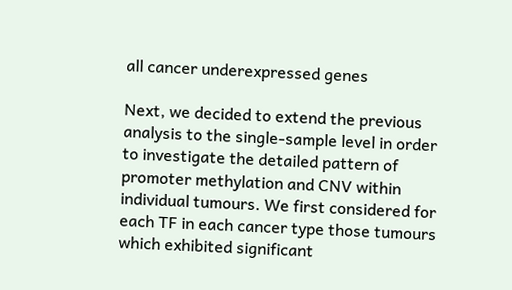all cancer underexpressed genes

Next, we decided to extend the previous analysis to the single-sample level in order to investigate the detailed pattern of promoter methylation and CNV within individual tumours. We first considered for each TF in each cancer type those tumours which exhibited significant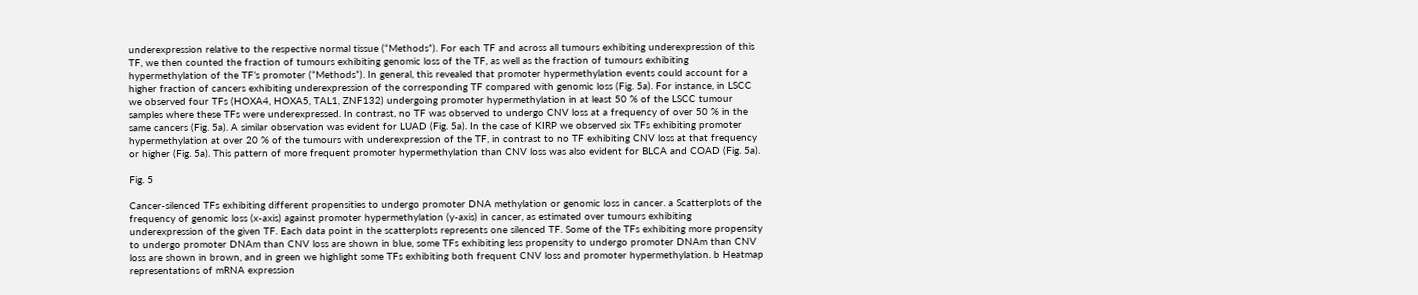underexpression relative to the respective normal tissue (“Methods”). For each TF and across all tumours exhibiting underexpression of this TF, we then counted the fraction of tumours exhibiting genomic loss of the TF, as well as the fraction of tumours exhibiting hypermethylation of the TF’s promoter (“Methods”). In general, this revealed that promoter hypermethylation events could account for a higher fraction of cancers exhibiting underexpression of the corresponding TF compared with genomic loss (Fig. 5a). For instance, in LSCC we observed four TFs (HOXA4, HOXA5, TAL1, ZNF132) undergoing promoter hypermethylation in at least 50 % of the LSCC tumour samples where these TFs were underexpressed. In contrast, no TF was observed to undergo CNV loss at a frequency of over 50 % in the same cancers (Fig. 5a). A similar observation was evident for LUAD (Fig. 5a). In the case of KIRP we observed six TFs exhibiting promoter hypermethylation at over 20 % of the tumours with underexpression of the TF, in contrast to no TF exhibiting CNV loss at that frequency or higher (Fig. 5a). This pattern of more frequent promoter hypermethylation than CNV loss was also evident for BLCA and COAD (Fig. 5a).

Fig. 5

Cancer-silenced TFs exhibiting different propensities to undergo promoter DNA methylation or genomic loss in cancer. a Scatterplots of the frequency of genomic loss (x-axis) against promoter hypermethylation (y-axis) in cancer, as estimated over tumours exhibiting underexpression of the given TF. Each data point in the scatterplots represents one silenced TF. Some of the TFs exhibiting more propensity to undergo promoter DNAm than CNV loss are shown in blue, some TFs exhibiting less propensity to undergo promoter DNAm than CNV loss are shown in brown, and in green we highlight some TFs exhibiting both frequent CNV loss and promoter hypermethylation. b Heatmap representations of mRNA expression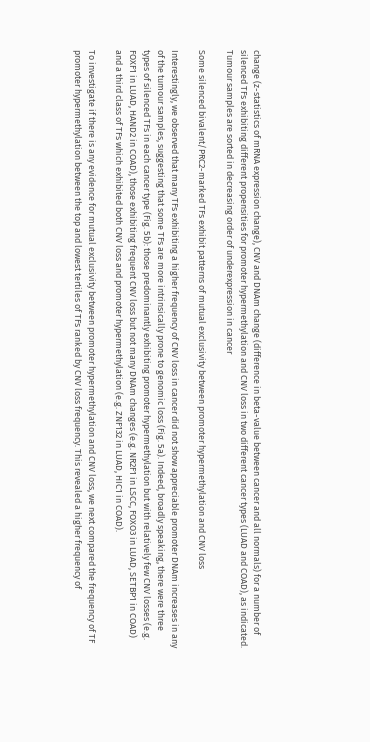change (z-statistics of mRNA expression change), CNV and DNAm change (difference in beta-value between cancer and all normals) for a number of silenced TFs exhibiting different propensities for promoter hypermethylation and CNV loss in two different cancer types (LUAD and COAD), as indicated. Tumour samples are sorted in decreasing order of underexpression in cancer

Some silenced bivalent/PRC2-marked TFs exhibit patterns of mutual exclusivity between promoter hypermethylation and CNV loss

Interestingly, we observed that many TFs exhibiting a higher frequency of CNV loss in cancer did not show appreciable promoter DNAm increases in any of the tumour samples, suggesting that some TFs are more intrinsically prone to genomic loss (Fig. 5a). Indeed, broadly speaking, there were three types of silenced TFs in each cancer type (Fig. 5b): those predominantly exhibiting promoter hypermethylation but with relatively few CNV losses (e.g. FOXF1 in LUAD, HAND2 in COAD), those exhibiting frequent CNV loss but not many DNAm changes (e.g. NR2F1 in LSCC, FOXO3 in LUAD, SETBP1 in COAD) and a third class of TFs which exhibited both CNV loss and promoter hypermethylation (e.g. ZNF132 in LUAD, HIC1 in COAD).

To investigate if there is any evidence for mutual exclusivity between promoter hypermethylation and CNV loss, we next compared the frequency of TF promoter hypermethylation between the top and lowest tertiles of TFs ranked by CNV loss frequency. This revealed a higher frequency of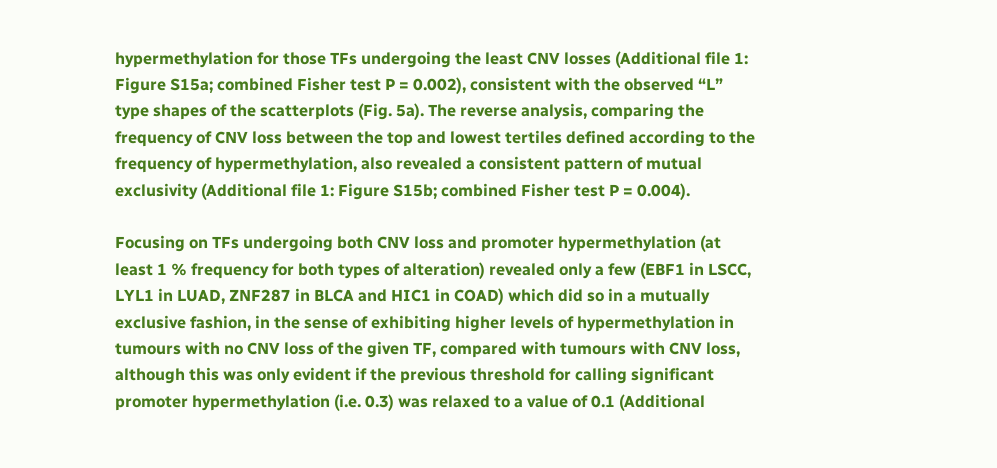hypermethylation for those TFs undergoing the least CNV losses (Additional file 1: Figure S15a; combined Fisher test P = 0.002), consistent with the observed “L” type shapes of the scatterplots (Fig. 5a). The reverse analysis, comparing the frequency of CNV loss between the top and lowest tertiles defined according to the frequency of hypermethylation, also revealed a consistent pattern of mutual exclusivity (Additional file 1: Figure S15b; combined Fisher test P = 0.004).

Focusing on TFs undergoing both CNV loss and promoter hypermethylation (at least 1 % frequency for both types of alteration) revealed only a few (EBF1 in LSCC, LYL1 in LUAD, ZNF287 in BLCA and HIC1 in COAD) which did so in a mutually exclusive fashion, in the sense of exhibiting higher levels of hypermethylation in tumours with no CNV loss of the given TF, compared with tumours with CNV loss, although this was only evident if the previous threshold for calling significant promoter hypermethylation (i.e. 0.3) was relaxed to a value of 0.1 (Additional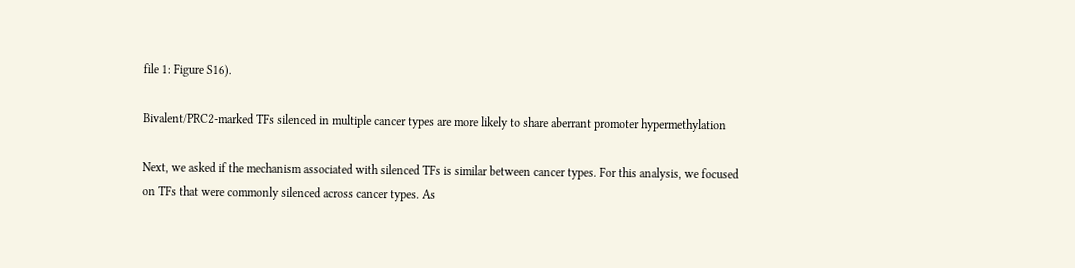file 1: Figure S16).

Bivalent/PRC2-marked TFs silenced in multiple cancer types are more likely to share aberrant promoter hypermethylation

Next, we asked if the mechanism associated with silenced TFs is similar between cancer types. For this analysis, we focused on TFs that were commonly silenced across cancer types. As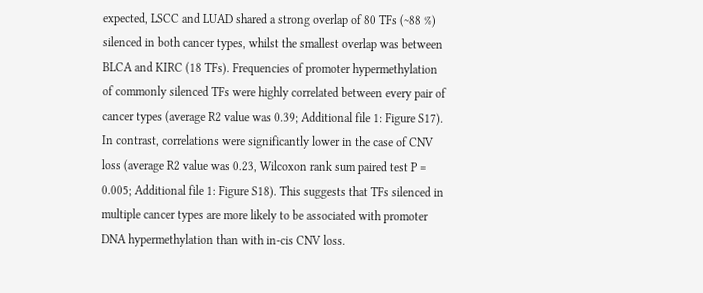expected, LSCC and LUAD shared a strong overlap of 80 TFs (~88 %) silenced in both cancer types, whilst the smallest overlap was between BLCA and KIRC (18 TFs). Frequencies of promoter hypermethylation of commonly silenced TFs were highly correlated between every pair of cancer types (average R2 value was 0.39; Additional file 1: Figure S17). In contrast, correlations were significantly lower in the case of CNV loss (average R2 value was 0.23, Wilcoxon rank sum paired test P = 0.005; Additional file 1: Figure S18). This suggests that TFs silenced in multiple cancer types are more likely to be associated with promoter DNA hypermethylation than with in-cis CNV loss.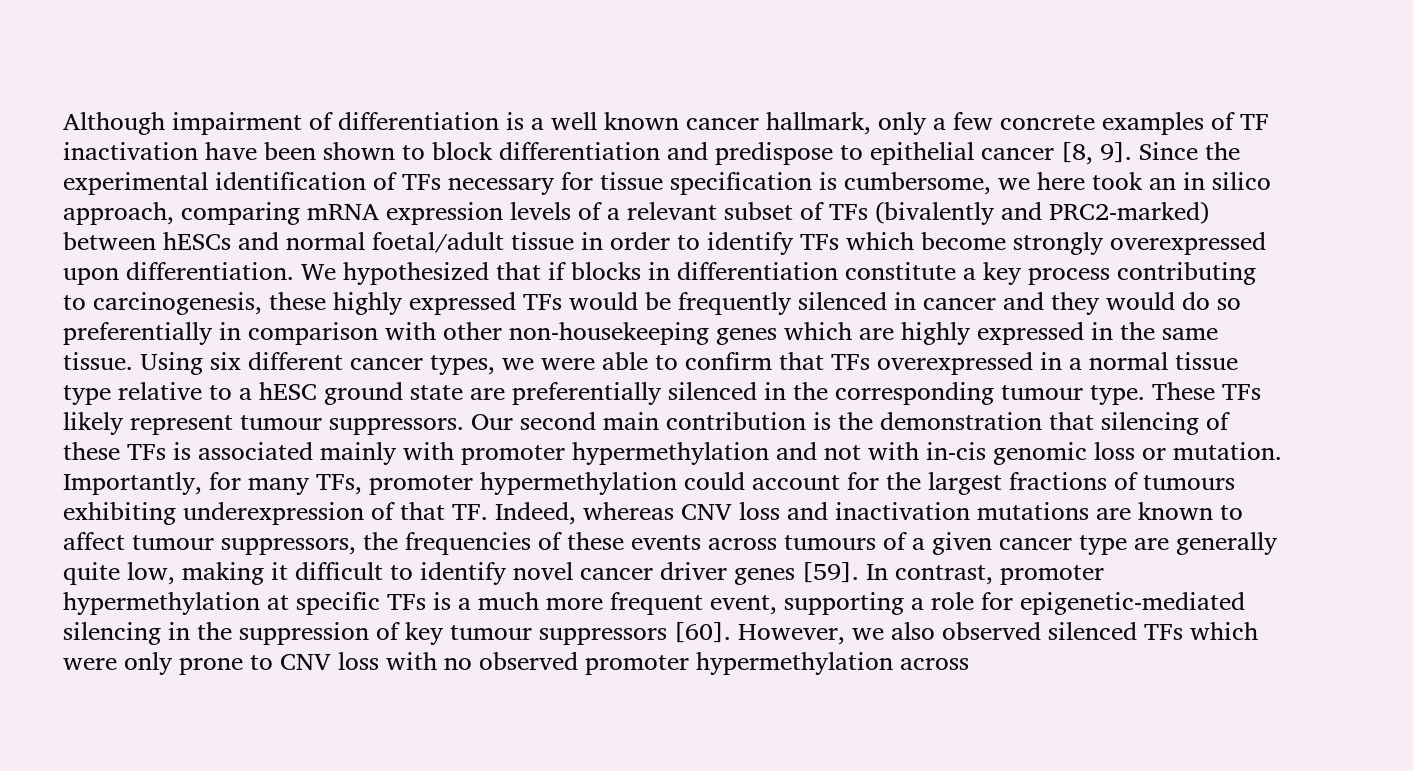Although impairment of differentiation is a well known cancer hallmark, only a few concrete examples of TF inactivation have been shown to block differentiation and predispose to epithelial cancer [8, 9]. Since the experimental identification of TFs necessary for tissue specification is cumbersome, we here took an in silico approach, comparing mRNA expression levels of a relevant subset of TFs (bivalently and PRC2-marked) between hESCs and normal foetal/adult tissue in order to identify TFs which become strongly overexpressed upon differentiation. We hypothesized that if blocks in differentiation constitute a key process contributing to carcinogenesis, these highly expressed TFs would be frequently silenced in cancer and they would do so preferentially in comparison with other non-housekeeping genes which are highly expressed in the same tissue. Using six different cancer types, we were able to confirm that TFs overexpressed in a normal tissue type relative to a hESC ground state are preferentially silenced in the corresponding tumour type. These TFs likely represent tumour suppressors. Our second main contribution is the demonstration that silencing of these TFs is associated mainly with promoter hypermethylation and not with in-cis genomic loss or mutation. Importantly, for many TFs, promoter hypermethylation could account for the largest fractions of tumours exhibiting underexpression of that TF. Indeed, whereas CNV loss and inactivation mutations are known to affect tumour suppressors, the frequencies of these events across tumours of a given cancer type are generally quite low, making it difficult to identify novel cancer driver genes [59]. In contrast, promoter hypermethylation at specific TFs is a much more frequent event, supporting a role for epigenetic-mediated silencing in the suppression of key tumour suppressors [60]. However, we also observed silenced TFs which were only prone to CNV loss with no observed promoter hypermethylation across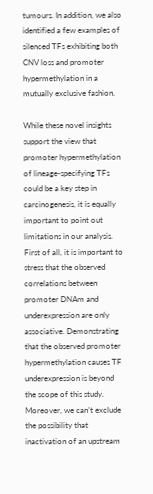tumours. In addition, we also identified a few examples of silenced TFs exhibiting both CNV loss and promoter hypermethylation in a mutually exclusive fashion.

While these novel insights support the view that promoter hypermethylation of lineage-specifying TFs could be a key step in carcinogenesis, it is equally important to point out limitations in our analysis. First of all, it is important to stress that the observed correlations between promoter DNAm and underexpression are only associative. Demonstrating that the observed promoter hypermethylation causes TF underexpression is beyond the scope of this study. Moreover, we can’t exclude the possibility that inactivation of an upstream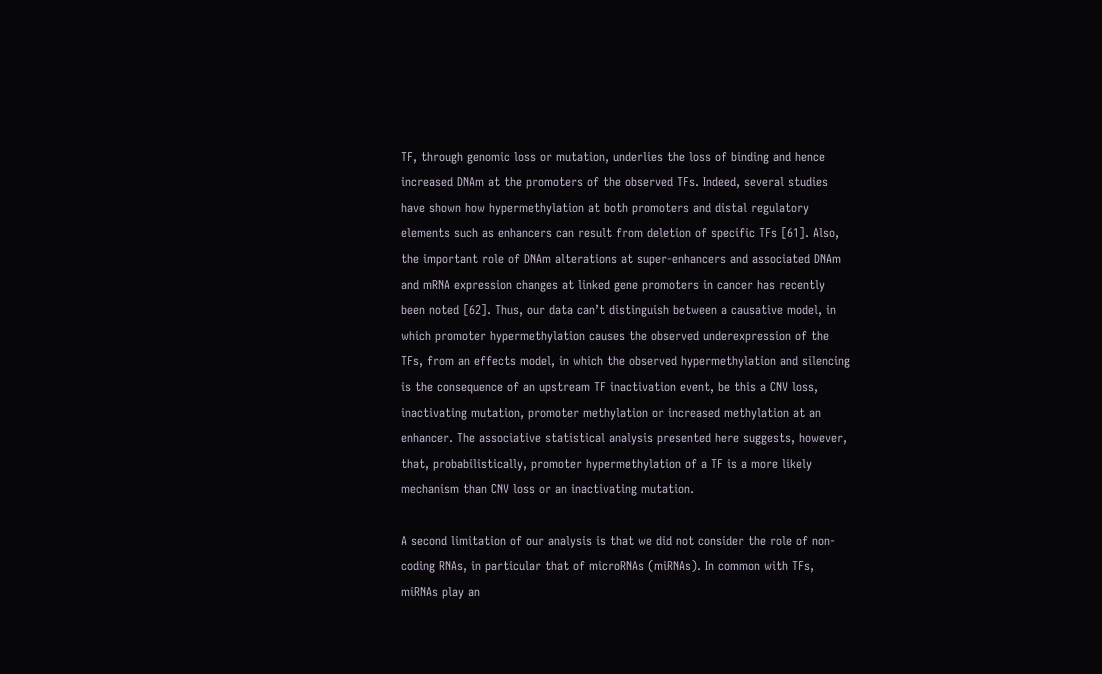TF, through genomic loss or mutation, underlies the loss of binding and hence increased DNAm at the promoters of the observed TFs. Indeed, several studies have shown how hypermethylation at both promoters and distal regulatory elements such as enhancers can result from deletion of specific TFs [61]. Also, the important role of DNAm alterations at super-enhancers and associated DNAm and mRNA expression changes at linked gene promoters in cancer has recently been noted [62]. Thus, our data can’t distinguish between a causative model, in which promoter hypermethylation causes the observed underexpression of the TFs, from an effects model, in which the observed hypermethylation and silencing is the consequence of an upstream TF inactivation event, be this a CNV loss, inactivating mutation, promoter methylation or increased methylation at an enhancer. The associative statistical analysis presented here suggests, however, that, probabilistically, promoter hypermethylation of a TF is a more likely mechanism than CNV loss or an inactivating mutation.

A second limitation of our analysis is that we did not consider the role of non-coding RNAs, in particular that of microRNAs (miRNAs). In common with TFs, miRNAs play an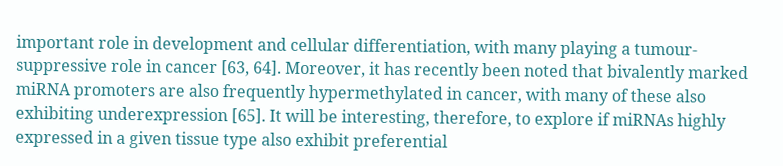important role in development and cellular differentiation, with many playing a tumour-suppressive role in cancer [63, 64]. Moreover, it has recently been noted that bivalently marked miRNA promoters are also frequently hypermethylated in cancer, with many of these also exhibiting underexpression [65]. It will be interesting, therefore, to explore if miRNAs highly expressed in a given tissue type also exhibit preferential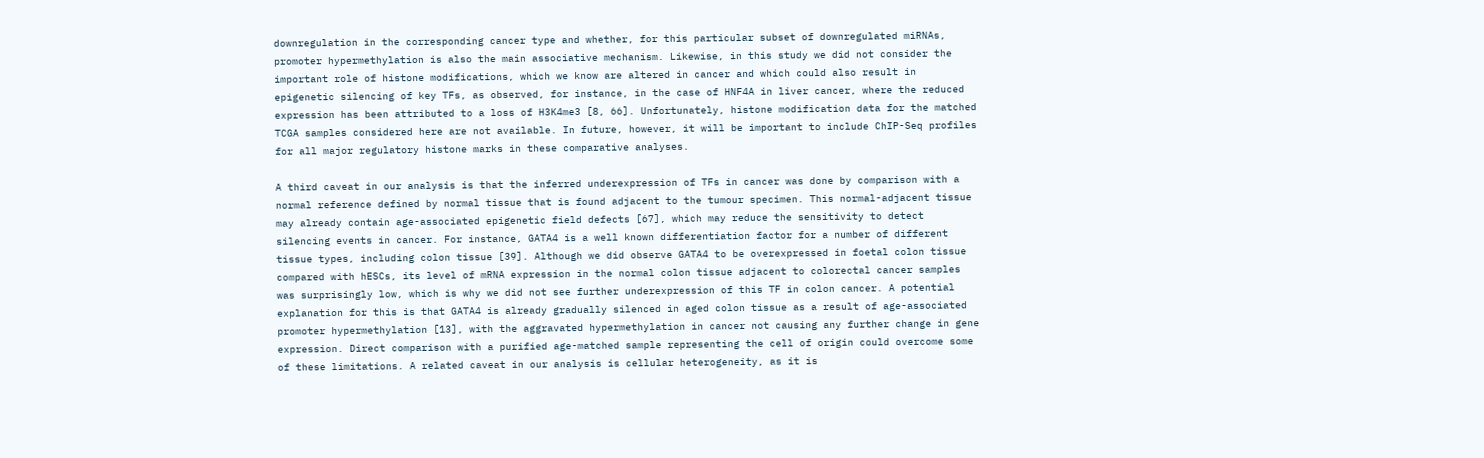downregulation in the corresponding cancer type and whether, for this particular subset of downregulated miRNAs, promoter hypermethylation is also the main associative mechanism. Likewise, in this study we did not consider the important role of histone modifications, which we know are altered in cancer and which could also result in epigenetic silencing of key TFs, as observed, for instance, in the case of HNF4A in liver cancer, where the reduced expression has been attributed to a loss of H3K4me3 [8, 66]. Unfortunately, histone modification data for the matched TCGA samples considered here are not available. In future, however, it will be important to include ChIP-Seq profiles for all major regulatory histone marks in these comparative analyses.

A third caveat in our analysis is that the inferred underexpression of TFs in cancer was done by comparison with a normal reference defined by normal tissue that is found adjacent to the tumour specimen. This normal-adjacent tissue may already contain age-associated epigenetic field defects [67], which may reduce the sensitivity to detect silencing events in cancer. For instance, GATA4 is a well known differentiation factor for a number of different tissue types, including colon tissue [39]. Although we did observe GATA4 to be overexpressed in foetal colon tissue compared with hESCs, its level of mRNA expression in the normal colon tissue adjacent to colorectal cancer samples was surprisingly low, which is why we did not see further underexpression of this TF in colon cancer. A potential explanation for this is that GATA4 is already gradually silenced in aged colon tissue as a result of age-associated promoter hypermethylation [13], with the aggravated hypermethylation in cancer not causing any further change in gene expression. Direct comparison with a purified age-matched sample representing the cell of origin could overcome some of these limitations. A related caveat in our analysis is cellular heterogeneity, as it is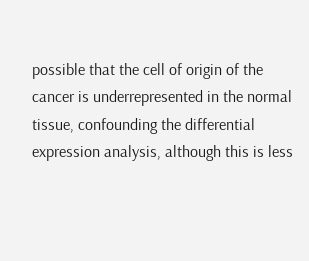possible that the cell of origin of the cancer is underrepresented in the normal tissue, confounding the differential expression analysis, although this is less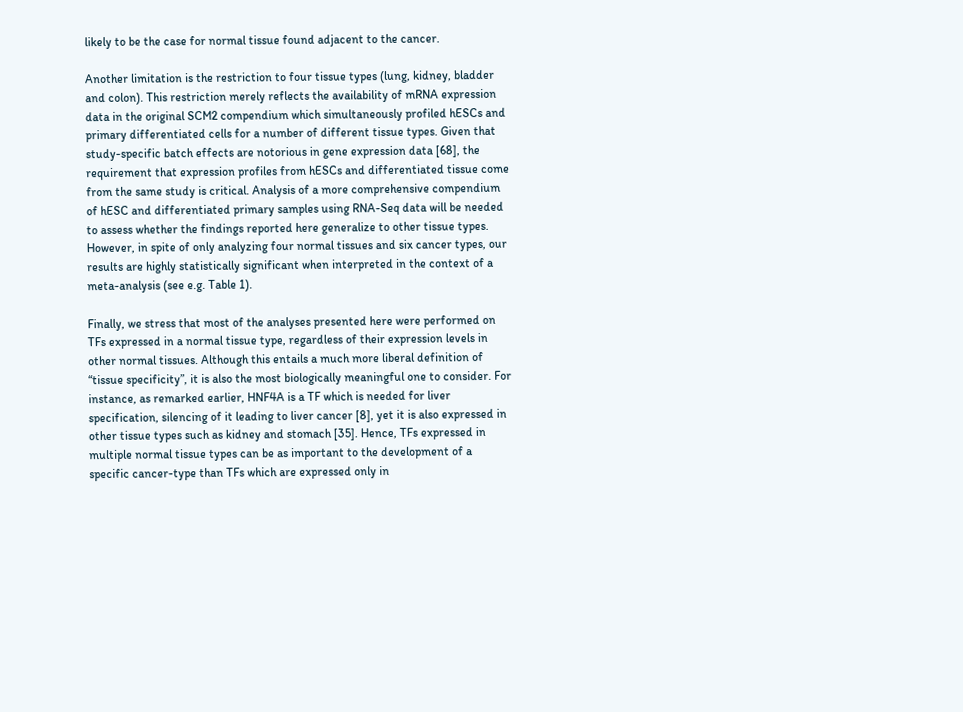likely to be the case for normal tissue found adjacent to the cancer.

Another limitation is the restriction to four tissue types (lung, kidney, bladder and colon). This restriction merely reflects the availability of mRNA expression data in the original SCM2 compendium which simultaneously profiled hESCs and primary differentiated cells for a number of different tissue types. Given that study-specific batch effects are notorious in gene expression data [68], the requirement that expression profiles from hESCs and differentiated tissue come from the same study is critical. Analysis of a more comprehensive compendium of hESC and differentiated primary samples using RNA-Seq data will be needed to assess whether the findings reported here generalize to other tissue types. However, in spite of only analyzing four normal tissues and six cancer types, our results are highly statistically significant when interpreted in the context of a meta-analysis (see e.g. Table 1).

Finally, we stress that most of the analyses presented here were performed on TFs expressed in a normal tissue type, regardless of their expression levels in other normal tissues. Although this entails a much more liberal definition of “tissue specificity”, it is also the most biologically meaningful one to consider. For instance, as remarked earlier, HNF4A is a TF which is needed for liver specification, silencing of it leading to liver cancer [8], yet it is also expressed in other tissue types such as kidney and stomach [35]. Hence, TFs expressed in multiple normal tissue types can be as important to the development of a specific cancer-type than TFs which are expressed only in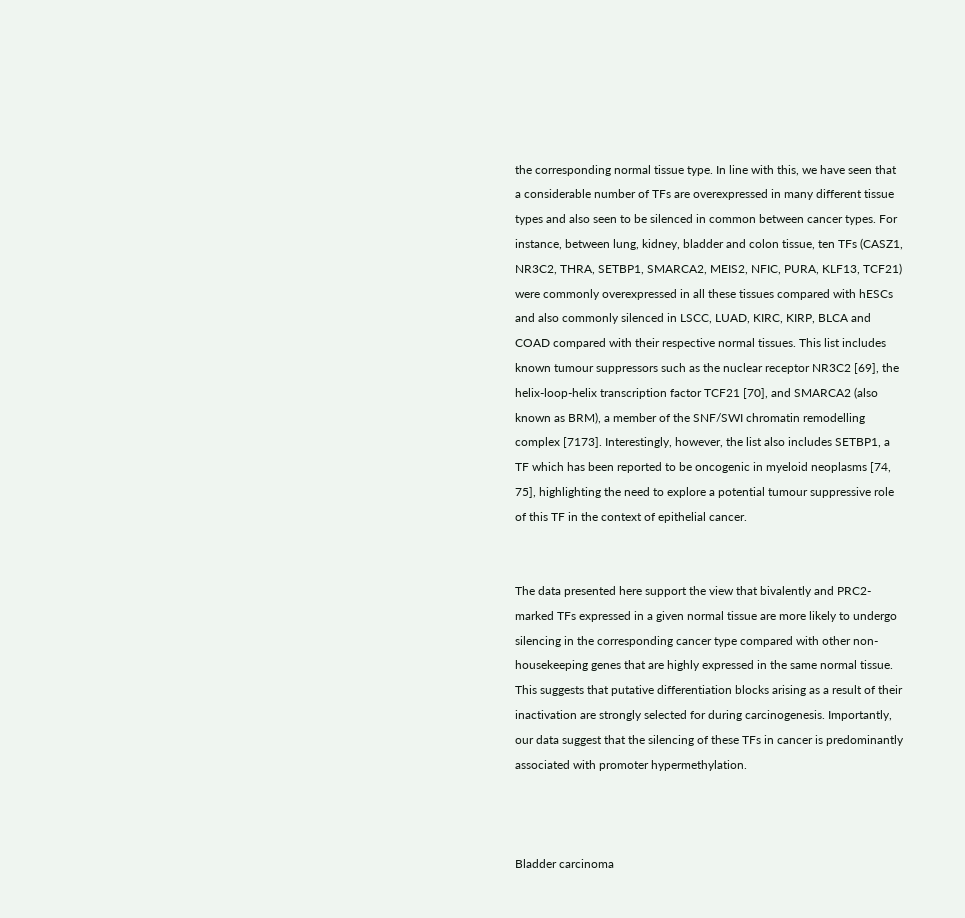the corresponding normal tissue type. In line with this, we have seen that a considerable number of TFs are overexpressed in many different tissue types and also seen to be silenced in common between cancer types. For instance, between lung, kidney, bladder and colon tissue, ten TFs (CASZ1, NR3C2, THRA, SETBP1, SMARCA2, MEIS2, NFIC, PURA, KLF13, TCF21) were commonly overexpressed in all these tissues compared with hESCs and also commonly silenced in LSCC, LUAD, KIRC, KIRP, BLCA and COAD compared with their respective normal tissues. This list includes known tumour suppressors such as the nuclear receptor NR3C2 [69], the helix-loop-helix transcription factor TCF21 [70], and SMARCA2 (also known as BRM), a member of the SNF/SWI chromatin remodelling complex [7173]. Interestingly, however, the list also includes SETBP1, a TF which has been reported to be oncogenic in myeloid neoplasms [74, 75], highlighting the need to explore a potential tumour suppressive role of this TF in the context of epithelial cancer.


The data presented here support the view that bivalently and PRC2-marked TFs expressed in a given normal tissue are more likely to undergo silencing in the corresponding cancer type compared with other non-housekeeping genes that are highly expressed in the same normal tissue. This suggests that putative differentiation blocks arising as a result of their inactivation are strongly selected for during carcinogenesis. Importantly, our data suggest that the silencing of these TFs in cancer is predominantly associated with promoter hypermethylation.



Bladder carcinoma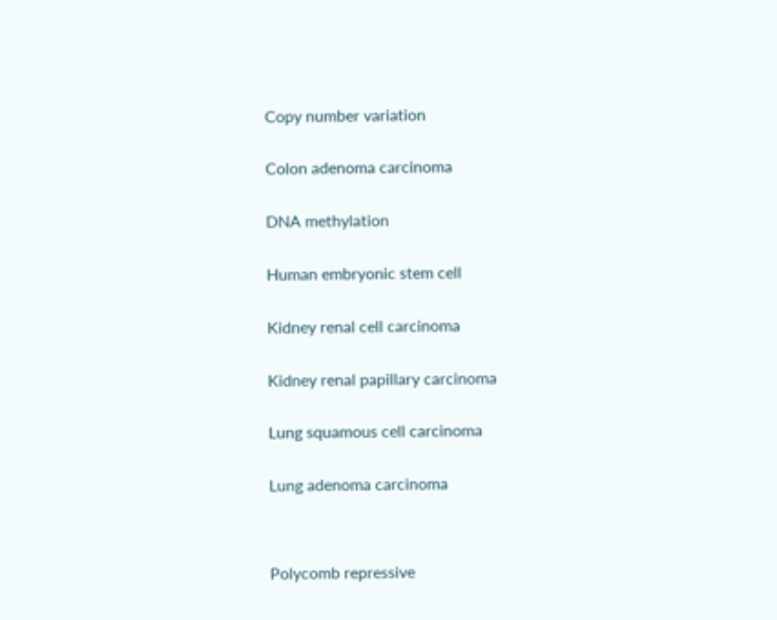Copy number variation


Colon adenoma carcinoma


DNA methylation


Human embryonic stem cell


Kidney renal cell carcinoma


Kidney renal papillary carcinoma


Lung squamous cell carcinoma


Lung adenoma carcinoma




Polycomb repressive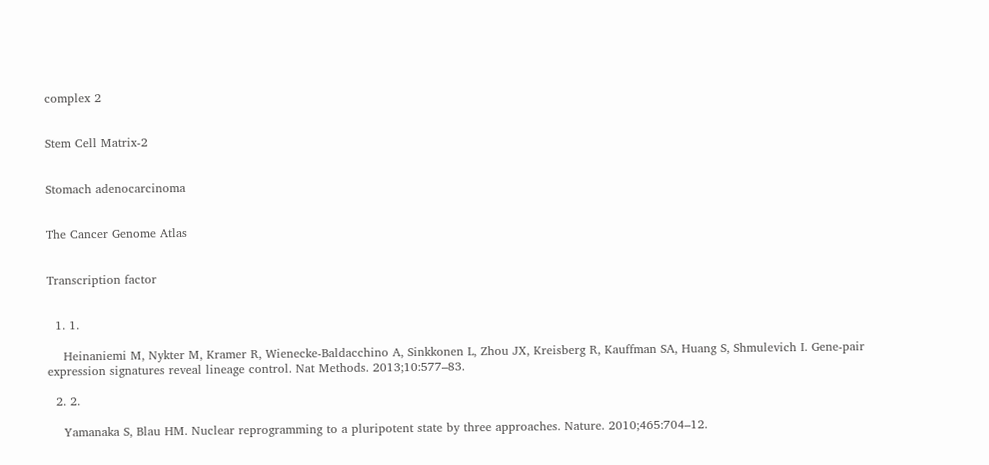complex 2


Stem Cell Matrix-2


Stomach adenocarcinoma


The Cancer Genome Atlas


Transcription factor


  1. 1.

    Heinaniemi M, Nykter M, Kramer R, Wienecke-Baldacchino A, Sinkkonen L, Zhou JX, Kreisberg R, Kauffman SA, Huang S, Shmulevich I. Gene-pair expression signatures reveal lineage control. Nat Methods. 2013;10:577–83.

  2. 2.

    Yamanaka S, Blau HM. Nuclear reprogramming to a pluripotent state by three approaches. Nature. 2010;465:704–12.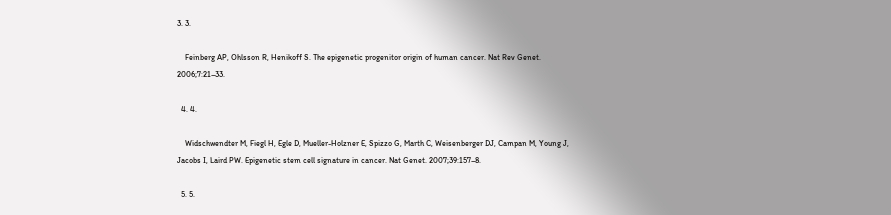3. 3.

    Feinberg AP, Ohlsson R, Henikoff S. The epigenetic progenitor origin of human cancer. Nat Rev Genet. 2006;7:21–33.

  4. 4.

    Widschwendter M, Fiegl H, Egle D, Mueller-Holzner E, Spizzo G, Marth C, Weisenberger DJ, Campan M, Young J, Jacobs I, Laird PW. Epigenetic stem cell signature in cancer. Nat Genet. 2007;39:157–8.

  5. 5.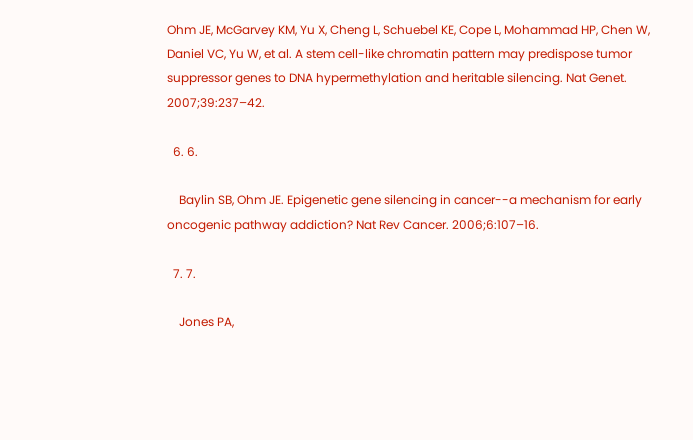Ohm JE, McGarvey KM, Yu X, Cheng L, Schuebel KE, Cope L, Mohammad HP, Chen W, Daniel VC, Yu W, et al. A stem cell-like chromatin pattern may predispose tumor suppressor genes to DNA hypermethylation and heritable silencing. Nat Genet. 2007;39:237–42.

  6. 6.

    Baylin SB, Ohm JE. Epigenetic gene silencing in cancer--a mechanism for early oncogenic pathway addiction? Nat Rev Cancer. 2006;6:107–16.

  7. 7.

    Jones PA,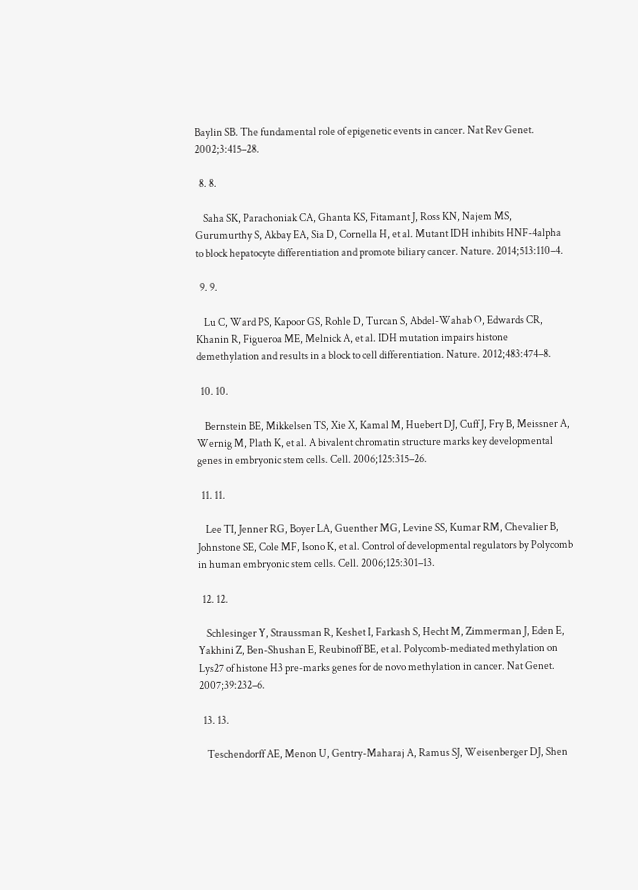Baylin SB. The fundamental role of epigenetic events in cancer. Nat Rev Genet. 2002;3:415–28.

  8. 8.

    Saha SK, Parachoniak CA, Ghanta KS, Fitamant J, Ross KN, Najem MS, Gurumurthy S, Akbay EA, Sia D, Cornella H, et al. Mutant IDH inhibits HNF-4alpha to block hepatocyte differentiation and promote biliary cancer. Nature. 2014;513:110–4.

  9. 9.

    Lu C, Ward PS, Kapoor GS, Rohle D, Turcan S, Abdel-Wahab O, Edwards CR, Khanin R, Figueroa ME, Melnick A, et al. IDH mutation impairs histone demethylation and results in a block to cell differentiation. Nature. 2012;483:474–8.

  10. 10.

    Bernstein BE, Mikkelsen TS, Xie X, Kamal M, Huebert DJ, Cuff J, Fry B, Meissner A, Wernig M, Plath K, et al. A bivalent chromatin structure marks key developmental genes in embryonic stem cells. Cell. 2006;125:315–26.

  11. 11.

    Lee TI, Jenner RG, Boyer LA, Guenther MG, Levine SS, Kumar RM, Chevalier B, Johnstone SE, Cole MF, Isono K, et al. Control of developmental regulators by Polycomb in human embryonic stem cells. Cell. 2006;125:301–13.

  12. 12.

    Schlesinger Y, Straussman R, Keshet I, Farkash S, Hecht M, Zimmerman J, Eden E, Yakhini Z, Ben-Shushan E, Reubinoff BE, et al. Polycomb-mediated methylation on Lys27 of histone H3 pre-marks genes for de novo methylation in cancer. Nat Genet. 2007;39:232–6.

  13. 13.

    Teschendorff AE, Menon U, Gentry-Maharaj A, Ramus SJ, Weisenberger DJ, Shen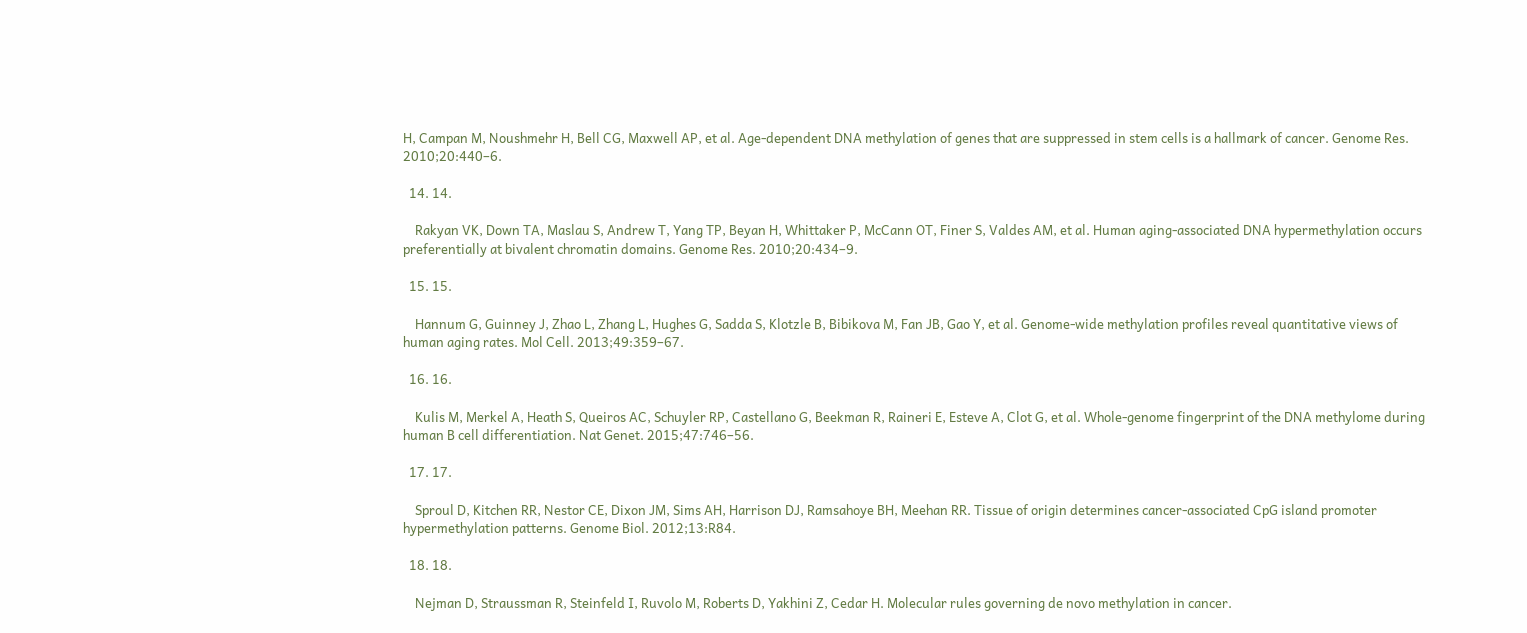H, Campan M, Noushmehr H, Bell CG, Maxwell AP, et al. Age-dependent DNA methylation of genes that are suppressed in stem cells is a hallmark of cancer. Genome Res. 2010;20:440–6.

  14. 14.

    Rakyan VK, Down TA, Maslau S, Andrew T, Yang TP, Beyan H, Whittaker P, McCann OT, Finer S, Valdes AM, et al. Human aging-associated DNA hypermethylation occurs preferentially at bivalent chromatin domains. Genome Res. 2010;20:434–9.

  15. 15.

    Hannum G, Guinney J, Zhao L, Zhang L, Hughes G, Sadda S, Klotzle B, Bibikova M, Fan JB, Gao Y, et al. Genome-wide methylation profiles reveal quantitative views of human aging rates. Mol Cell. 2013;49:359–67.

  16. 16.

    Kulis M, Merkel A, Heath S, Queiros AC, Schuyler RP, Castellano G, Beekman R, Raineri E, Esteve A, Clot G, et al. Whole-genome fingerprint of the DNA methylome during human B cell differentiation. Nat Genet. 2015;47:746–56.

  17. 17.

    Sproul D, Kitchen RR, Nestor CE, Dixon JM, Sims AH, Harrison DJ, Ramsahoye BH, Meehan RR. Tissue of origin determines cancer-associated CpG island promoter hypermethylation patterns. Genome Biol. 2012;13:R84.

  18. 18.

    Nejman D, Straussman R, Steinfeld I, Ruvolo M, Roberts D, Yakhini Z, Cedar H. Molecular rules governing de novo methylation in cancer.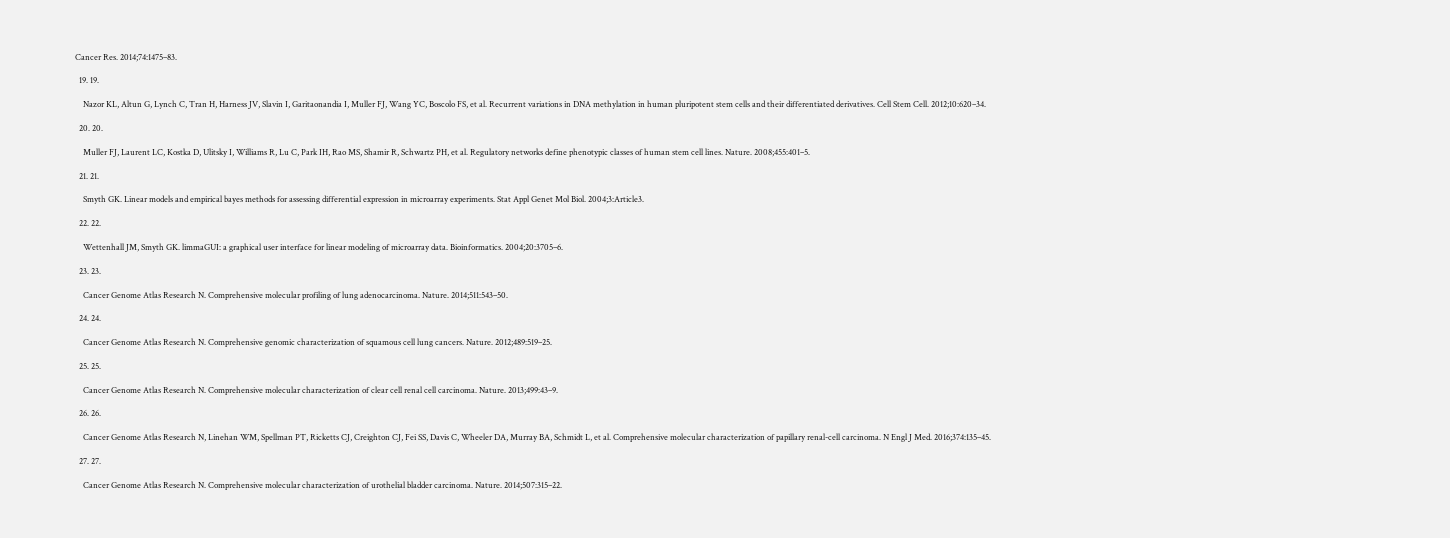Cancer Res. 2014;74:1475–83.

  19. 19.

    Nazor KL, Altun G, Lynch C, Tran H, Harness JV, Slavin I, Garitaonandia I, Muller FJ, Wang YC, Boscolo FS, et al. Recurrent variations in DNA methylation in human pluripotent stem cells and their differentiated derivatives. Cell Stem Cell. 2012;10:620–34.

  20. 20.

    Muller FJ, Laurent LC, Kostka D, Ulitsky I, Williams R, Lu C, Park IH, Rao MS, Shamir R, Schwartz PH, et al. Regulatory networks define phenotypic classes of human stem cell lines. Nature. 2008;455:401–5.

  21. 21.

    Smyth GK. Linear models and empirical bayes methods for assessing differential expression in microarray experiments. Stat Appl Genet Mol Biol. 2004;3:Article3.

  22. 22.

    Wettenhall JM, Smyth GK. limmaGUI: a graphical user interface for linear modeling of microarray data. Bioinformatics. 2004;20:3705–6.

  23. 23.

    Cancer Genome Atlas Research N. Comprehensive molecular profiling of lung adenocarcinoma. Nature. 2014;511:543–50.

  24. 24.

    Cancer Genome Atlas Research N. Comprehensive genomic characterization of squamous cell lung cancers. Nature. 2012;489:519–25.

  25. 25.

    Cancer Genome Atlas Research N. Comprehensive molecular characterization of clear cell renal cell carcinoma. Nature. 2013;499:43–9.

  26. 26.

    Cancer Genome Atlas Research N, Linehan WM, Spellman PT, Ricketts CJ, Creighton CJ, Fei SS, Davis C, Wheeler DA, Murray BA, Schmidt L, et al. Comprehensive molecular characterization of papillary renal-cell carcinoma. N Engl J Med. 2016;374:135–45.

  27. 27.

    Cancer Genome Atlas Research N. Comprehensive molecular characterization of urothelial bladder carcinoma. Nature. 2014;507:315–22.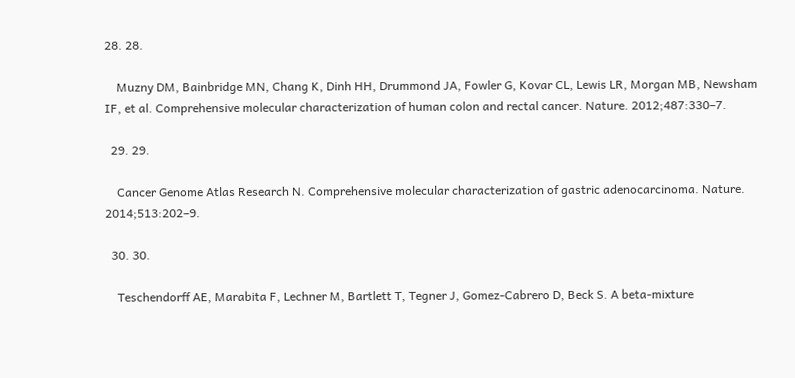28. 28.

    Muzny DM, Bainbridge MN, Chang K, Dinh HH, Drummond JA, Fowler G, Kovar CL, Lewis LR, Morgan MB, Newsham IF, et al. Comprehensive molecular characterization of human colon and rectal cancer. Nature. 2012;487:330–7.

  29. 29.

    Cancer Genome Atlas Research N. Comprehensive molecular characterization of gastric adenocarcinoma. Nature. 2014;513:202–9.

  30. 30.

    Teschendorff AE, Marabita F, Lechner M, Bartlett T, Tegner J, Gomez-Cabrero D, Beck S. A beta-mixture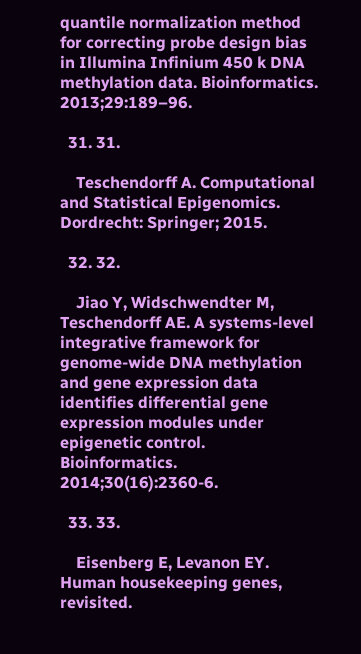quantile normalization method for correcting probe design bias in Illumina Infinium 450 k DNA methylation data. Bioinformatics. 2013;29:189–96.

  31. 31.

    Teschendorff A. Computational and Statistical Epigenomics. Dordrecht: Springer; 2015.

  32. 32.

    Jiao Y, Widschwendter M, Teschendorff AE. A systems-level integrative framework for genome-wide DNA methylation and gene expression data identifies differential gene expression modules under epigenetic control. Bioinformatics. 2014;30(16):2360-6.

  33. 33.

    Eisenberg E, Levanon EY. Human housekeeping genes, revisited.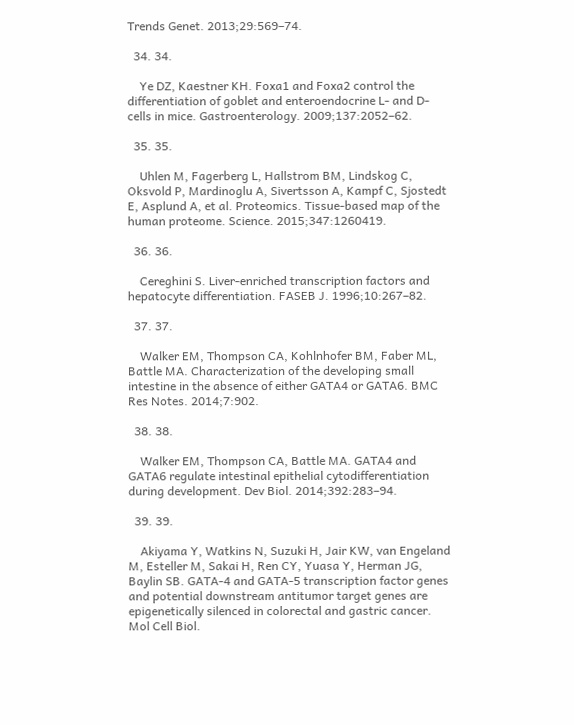Trends Genet. 2013;29:569–74.

  34. 34.

    Ye DZ, Kaestner KH. Foxa1 and Foxa2 control the differentiation of goblet and enteroendocrine L- and D-cells in mice. Gastroenterology. 2009;137:2052–62.

  35. 35.

    Uhlen M, Fagerberg L, Hallstrom BM, Lindskog C, Oksvold P, Mardinoglu A, Sivertsson A, Kampf C, Sjostedt E, Asplund A, et al. Proteomics. Tissue-based map of the human proteome. Science. 2015;347:1260419.

  36. 36.

    Cereghini S. Liver-enriched transcription factors and hepatocyte differentiation. FASEB J. 1996;10:267–82.

  37. 37.

    Walker EM, Thompson CA, Kohlnhofer BM, Faber ML, Battle MA. Characterization of the developing small intestine in the absence of either GATA4 or GATA6. BMC Res Notes. 2014;7:902.

  38. 38.

    Walker EM, Thompson CA, Battle MA. GATA4 and GATA6 regulate intestinal epithelial cytodifferentiation during development. Dev Biol. 2014;392:283–94.

  39. 39.

    Akiyama Y, Watkins N, Suzuki H, Jair KW, van Engeland M, Esteller M, Sakai H, Ren CY, Yuasa Y, Herman JG, Baylin SB. GATA-4 and GATA-5 transcription factor genes and potential downstream antitumor target genes are epigenetically silenced in colorectal and gastric cancer. Mol Cell Biol.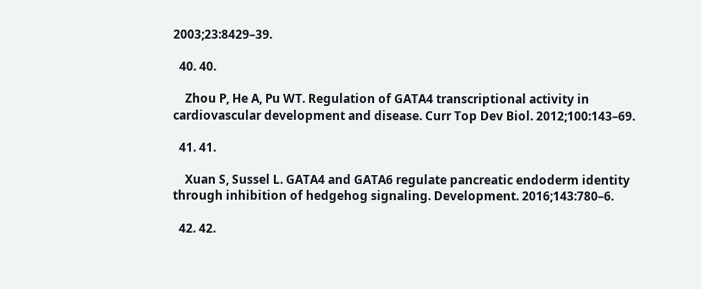2003;23:8429–39.

  40. 40.

    Zhou P, He A, Pu WT. Regulation of GATA4 transcriptional activity in cardiovascular development and disease. Curr Top Dev Biol. 2012;100:143–69.

  41. 41.

    Xuan S, Sussel L. GATA4 and GATA6 regulate pancreatic endoderm identity through inhibition of hedgehog signaling. Development. 2016;143:780–6.

  42. 42.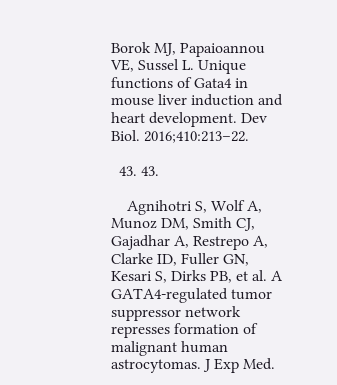Borok MJ, Papaioannou VE, Sussel L. Unique functions of Gata4 in mouse liver induction and heart development. Dev Biol. 2016;410:213–22.

  43. 43.

    Agnihotri S, Wolf A, Munoz DM, Smith CJ, Gajadhar A, Restrepo A, Clarke ID, Fuller GN, Kesari S, Dirks PB, et al. A GATA4-regulated tumor suppressor network represses formation of malignant human astrocytomas. J Exp Med.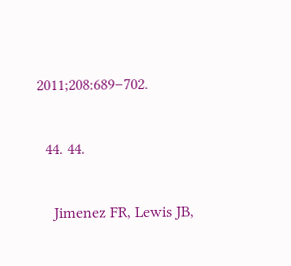2011;208:689–702.

  44. 44.

    Jimenez FR, Lewis JB,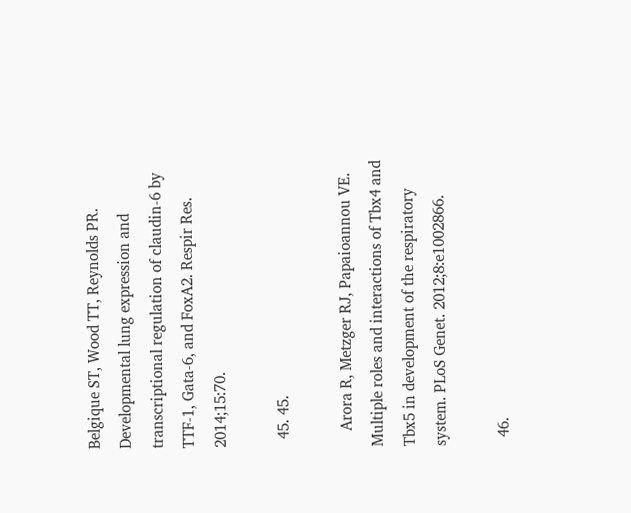Belgique ST, Wood TT, Reynolds PR. Developmental lung expression and transcriptional regulation of claudin-6 by TTF-1, Gata-6, and FoxA2. Respir Res. 2014;15:70.

  45. 45.

    Arora R, Metzger RJ, Papaioannou VE. Multiple roles and interactions of Tbx4 and Tbx5 in development of the respiratory system. PLoS Genet. 2012;8:e1002866.

  46.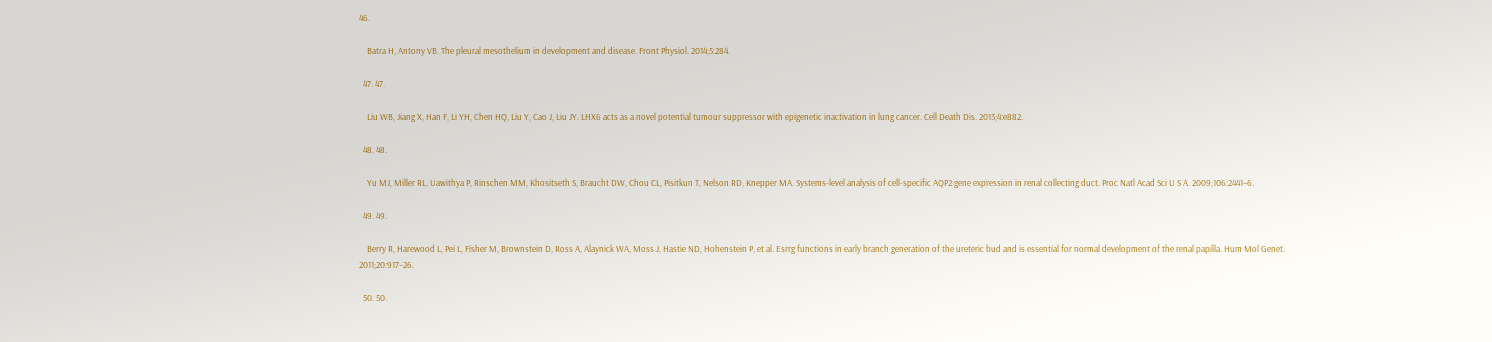46.

    Batra H, Antony VB. The pleural mesothelium in development and disease. Front Physiol. 2014;5:284.

  47. 47.

    Liu WB, Jiang X, Han F, Li YH, Chen HQ, Liu Y, Cao J, Liu JY. LHX6 acts as a novel potential tumour suppressor with epigenetic inactivation in lung cancer. Cell Death Dis. 2013;4:e882.

  48. 48.

    Yu MJ, Miller RL, Uawithya P, Rinschen MM, Khositseth S, Braucht DW, Chou CL, Pisitkun T, Nelson RD, Knepper MA. Systems-level analysis of cell-specific AQP2 gene expression in renal collecting duct. Proc Natl Acad Sci U S A. 2009;106:2441–6.

  49. 49.

    Berry R, Harewood L, Pei L, Fisher M, Brownstein D, Ross A, Alaynick WA, Moss J, Hastie ND, Hohenstein P, et al. Esrrg functions in early branch generation of the ureteric bud and is essential for normal development of the renal papilla. Hum Mol Genet. 2011;20:917–26.

  50. 50.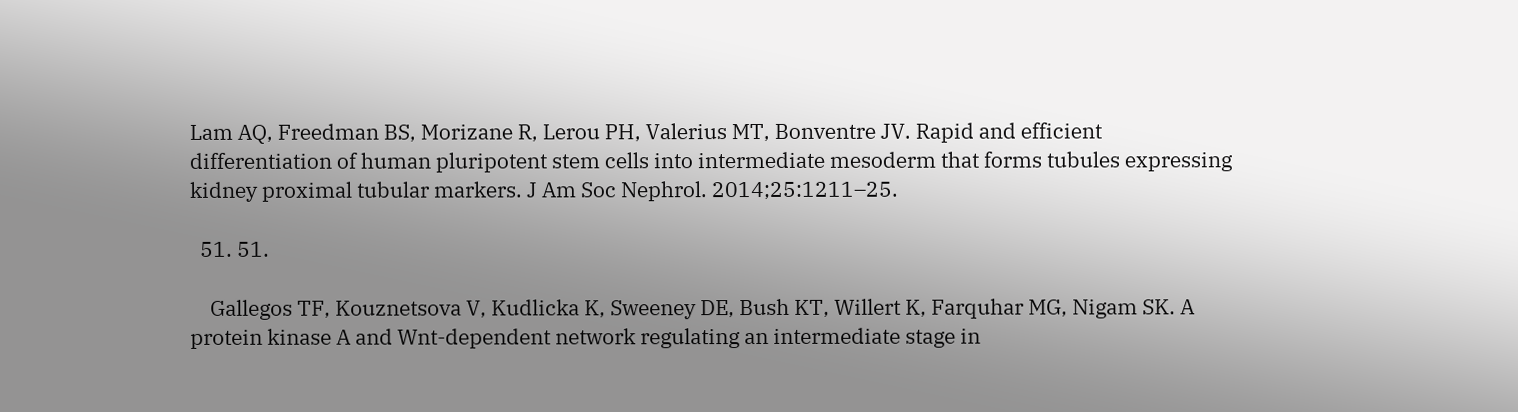Lam AQ, Freedman BS, Morizane R, Lerou PH, Valerius MT, Bonventre JV. Rapid and efficient differentiation of human pluripotent stem cells into intermediate mesoderm that forms tubules expressing kidney proximal tubular markers. J Am Soc Nephrol. 2014;25:1211–25.

  51. 51.

    Gallegos TF, Kouznetsova V, Kudlicka K, Sweeney DE, Bush KT, Willert K, Farquhar MG, Nigam SK. A protein kinase A and Wnt-dependent network regulating an intermediate stage in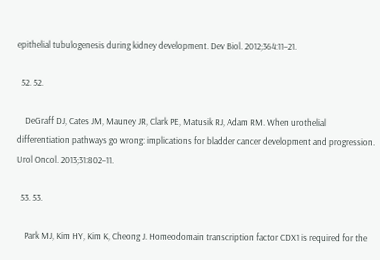epithelial tubulogenesis during kidney development. Dev Biol. 2012;364:11–21.

  52. 52.

    DeGraff DJ, Cates JM, Mauney JR, Clark PE, Matusik RJ, Adam RM. When urothelial differentiation pathways go wrong: implications for bladder cancer development and progression. Urol Oncol. 2013;31:802–11.

  53. 53.

    Park MJ, Kim HY, Kim K, Cheong J. Homeodomain transcription factor CDX1 is required for the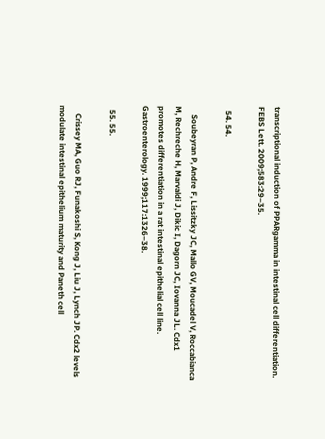transcriptional induction of PPARgamma in intestinal cell differentiation. FEBS Lett. 2009;583:29–35.

  54. 54.

    Soubeyran P, Andre F, Lissitzky JC, Mallo GV, Moucadel V, Roccabianca M, Rechreche H, Marvaldi J, Dikic I, Dagorn JC, Iovanna JL. Cdx1 promotes differentiation in a rat intestinal epithelial cell line. Gastroenterology. 1999;117:1326–38.

  55. 55.

    Crissey MA, Guo RJ, Funakoshi S, Kong J, Liu J, Lynch JP. Cdx2 levels modulate intestinal epithelium maturity and Paneth cell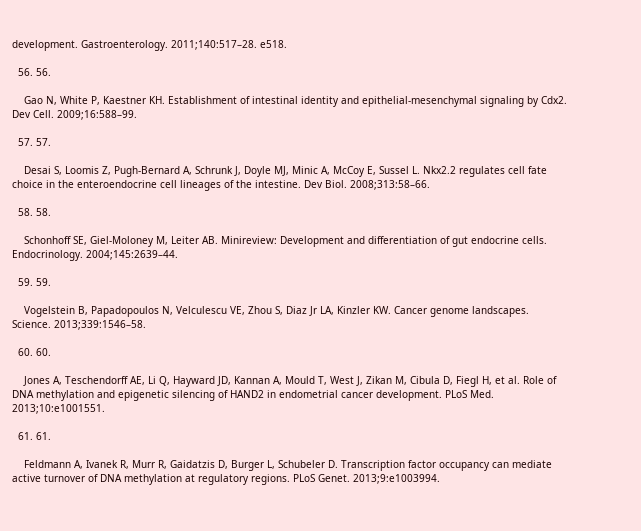development. Gastroenterology. 2011;140:517–28. e518.

  56. 56.

    Gao N, White P, Kaestner KH. Establishment of intestinal identity and epithelial-mesenchymal signaling by Cdx2. Dev Cell. 2009;16:588–99.

  57. 57.

    Desai S, Loomis Z, Pugh-Bernard A, Schrunk J, Doyle MJ, Minic A, McCoy E, Sussel L. Nkx2.2 regulates cell fate choice in the enteroendocrine cell lineages of the intestine. Dev Biol. 2008;313:58–66.

  58. 58.

    Schonhoff SE, Giel-Moloney M, Leiter AB. Minireview: Development and differentiation of gut endocrine cells. Endocrinology. 2004;145:2639–44.

  59. 59.

    Vogelstein B, Papadopoulos N, Velculescu VE, Zhou S, Diaz Jr LA, Kinzler KW. Cancer genome landscapes. Science. 2013;339:1546–58.

  60. 60.

    Jones A, Teschendorff AE, Li Q, Hayward JD, Kannan A, Mould T, West J, Zikan M, Cibula D, Fiegl H, et al. Role of DNA methylation and epigenetic silencing of HAND2 in endometrial cancer development. PLoS Med. 2013;10:e1001551.

  61. 61.

    Feldmann A, Ivanek R, Murr R, Gaidatzis D, Burger L, Schubeler D. Transcription factor occupancy can mediate active turnover of DNA methylation at regulatory regions. PLoS Genet. 2013;9:e1003994.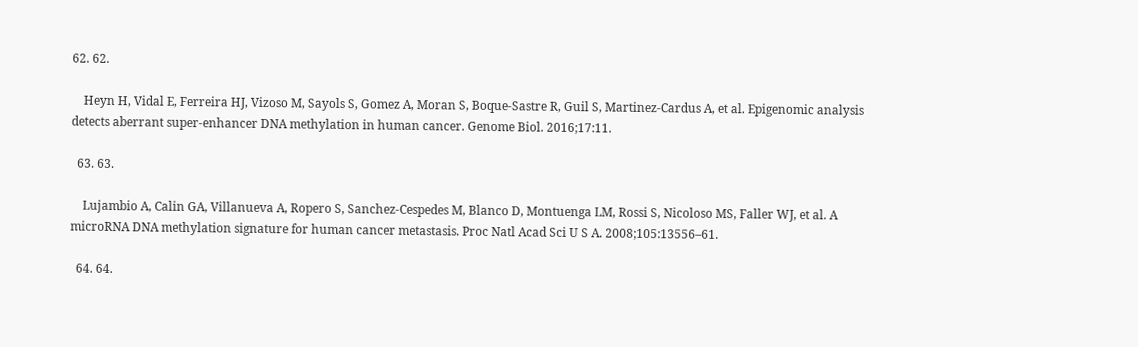62. 62.

    Heyn H, Vidal E, Ferreira HJ, Vizoso M, Sayols S, Gomez A, Moran S, Boque-Sastre R, Guil S, Martinez-Cardus A, et al. Epigenomic analysis detects aberrant super-enhancer DNA methylation in human cancer. Genome Biol. 2016;17:11.

  63. 63.

    Lujambio A, Calin GA, Villanueva A, Ropero S, Sanchez-Cespedes M, Blanco D, Montuenga LM, Rossi S, Nicoloso MS, Faller WJ, et al. A microRNA DNA methylation signature for human cancer metastasis. Proc Natl Acad Sci U S A. 2008;105:13556–61.

  64. 64.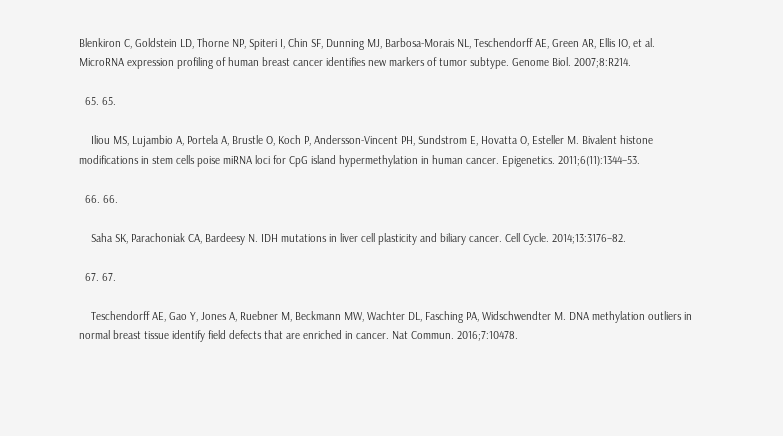Blenkiron C, Goldstein LD, Thorne NP, Spiteri I, Chin SF, Dunning MJ, Barbosa-Morais NL, Teschendorff AE, Green AR, Ellis IO, et al. MicroRNA expression profiling of human breast cancer identifies new markers of tumor subtype. Genome Biol. 2007;8:R214.

  65. 65.

    Iliou MS, Lujambio A, Portela A, Brustle O, Koch P, Andersson-Vincent PH, Sundstrom E, Hovatta O, Esteller M. Bivalent histone modifications in stem cells poise miRNA loci for CpG island hypermethylation in human cancer. Epigenetics. 2011;6(11):1344–53.

  66. 66.

    Saha SK, Parachoniak CA, Bardeesy N. IDH mutations in liver cell plasticity and biliary cancer. Cell Cycle. 2014;13:3176–82.

  67. 67.

    Teschendorff AE, Gao Y, Jones A, Ruebner M, Beckmann MW, Wachter DL, Fasching PA, Widschwendter M. DNA methylation outliers in normal breast tissue identify field defects that are enriched in cancer. Nat Commun. 2016;7:10478.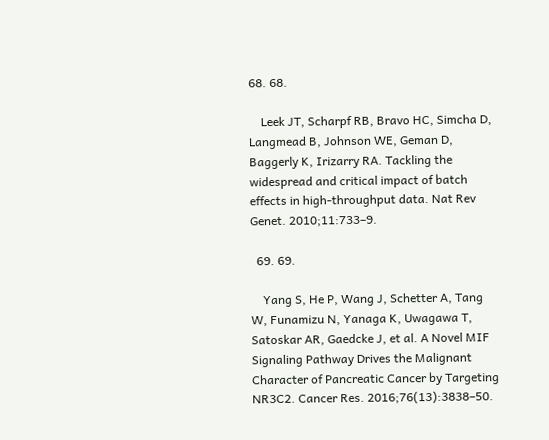68. 68.

    Leek JT, Scharpf RB, Bravo HC, Simcha D, Langmead B, Johnson WE, Geman D, Baggerly K, Irizarry RA. Tackling the widespread and critical impact of batch effects in high-throughput data. Nat Rev Genet. 2010;11:733–9.

  69. 69.

    Yang S, He P, Wang J, Schetter A, Tang W, Funamizu N, Yanaga K, Uwagawa T, Satoskar AR, Gaedcke J, et al. A Novel MIF Signaling Pathway Drives the Malignant Character of Pancreatic Cancer by Targeting NR3C2. Cancer Res. 2016;76(13):3838–50.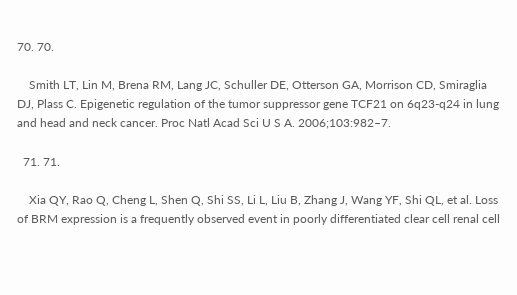70. 70.

    Smith LT, Lin M, Brena RM, Lang JC, Schuller DE, Otterson GA, Morrison CD, Smiraglia DJ, Plass C. Epigenetic regulation of the tumor suppressor gene TCF21 on 6q23-q24 in lung and head and neck cancer. Proc Natl Acad Sci U S A. 2006;103:982–7.

  71. 71.

    Xia QY, Rao Q, Cheng L, Shen Q, Shi SS, Li L, Liu B, Zhang J, Wang YF, Shi QL, et al. Loss of BRM expression is a frequently observed event in poorly differentiated clear cell renal cell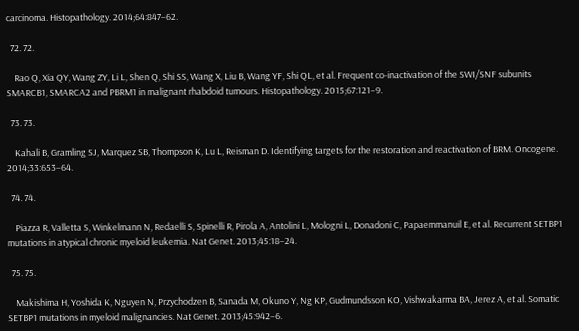carcinoma. Histopathology. 2014;64:847–62.

  72. 72.

    Rao Q, Xia QY, Wang ZY, Li L, Shen Q, Shi SS, Wang X, Liu B, Wang YF, Shi QL, et al. Frequent co-inactivation of the SWI/SNF subunits SMARCB1, SMARCA2 and PBRM1 in malignant rhabdoid tumours. Histopathology. 2015;67:121–9.

  73. 73.

    Kahali B, Gramling SJ, Marquez SB, Thompson K, Lu L, Reisman D. Identifying targets for the restoration and reactivation of BRM. Oncogene. 2014;33:653–64.

  74. 74.

    Piazza R, Valletta S, Winkelmann N, Redaelli S, Spinelli R, Pirola A, Antolini L, Mologni L, Donadoni C, Papaemmanuil E, et al. Recurrent SETBP1 mutations in atypical chronic myeloid leukemia. Nat Genet. 2013;45:18–24.

  75. 75.

    Makishima H, Yoshida K, Nguyen N, Przychodzen B, Sanada M, Okuno Y, Ng KP, Gudmundsson KO, Vishwakarma BA, Jerez A, et al. Somatic SETBP1 mutations in myeloid malignancies. Nat Genet. 2013;45:942–6.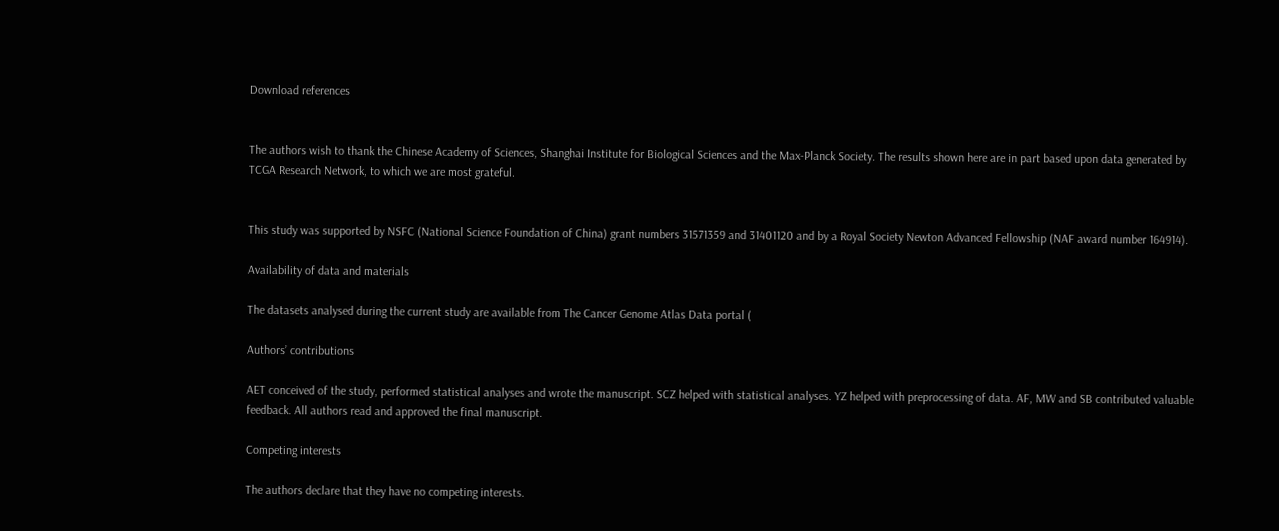Download references


The authors wish to thank the Chinese Academy of Sciences, Shanghai Institute for Biological Sciences and the Max-Planck Society. The results shown here are in part based upon data generated by TCGA Research Network, to which we are most grateful.


This study was supported by NSFC (National Science Foundation of China) grant numbers 31571359 and 31401120 and by a Royal Society Newton Advanced Fellowship (NAF award number 164914).

Availability of data and materials

The datasets analysed during the current study are available from The Cancer Genome Atlas Data portal (

Authors’ contributions

AET conceived of the study, performed statistical analyses and wrote the manuscript. SCZ helped with statistical analyses. YZ helped with preprocessing of data. AF, MW and SB contributed valuable feedback. All authors read and approved the final manuscript.

Competing interests

The authors declare that they have no competing interests.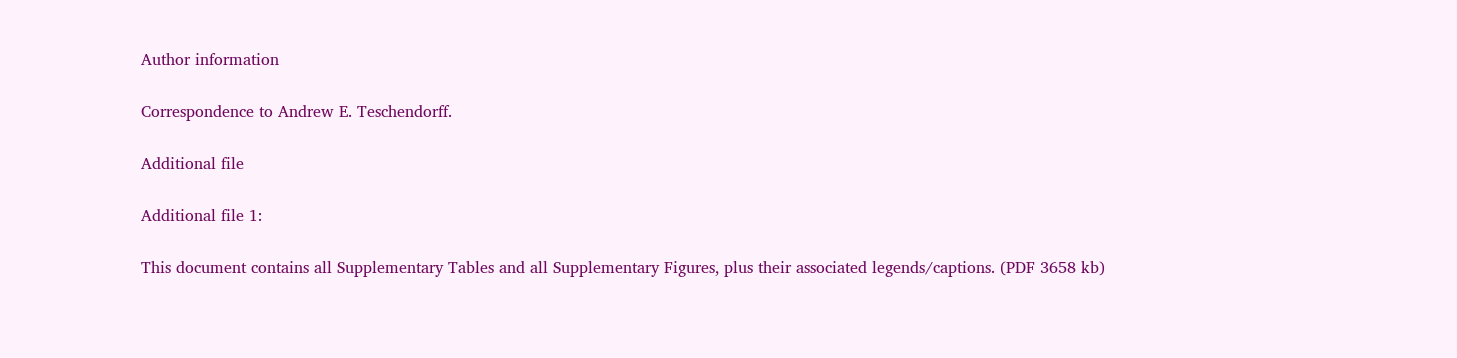Author information

Correspondence to Andrew E. Teschendorff.

Additional file

Additional file 1:

This document contains all Supplementary Tables and all Supplementary Figures, plus their associated legends/captions. (PDF 3658 kb)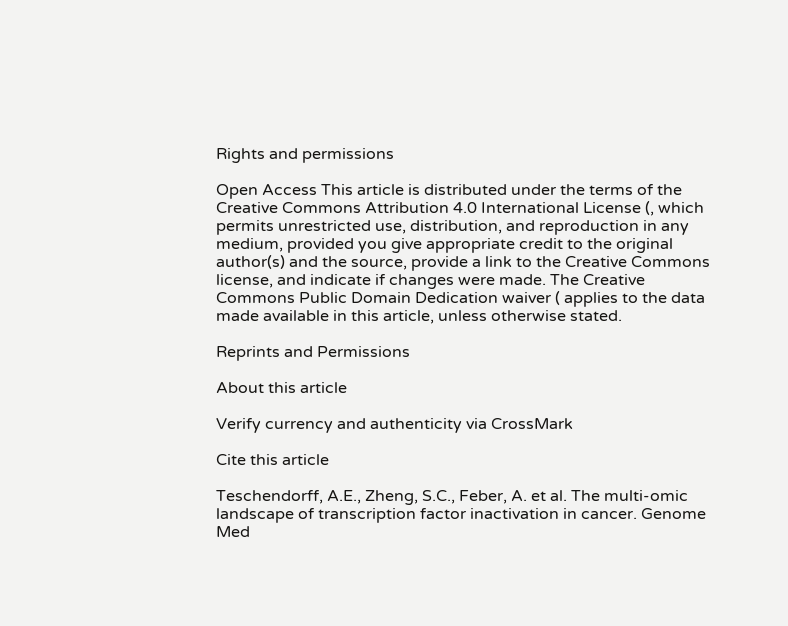Rights and permissions

Open Access This article is distributed under the terms of the Creative Commons Attribution 4.0 International License (, which permits unrestricted use, distribution, and reproduction in any medium, provided you give appropriate credit to the original author(s) and the source, provide a link to the Creative Commons license, and indicate if changes were made. The Creative Commons Public Domain Dedication waiver ( applies to the data made available in this article, unless otherwise stated.

Reprints and Permissions

About this article

Verify currency and authenticity via CrossMark

Cite this article

Teschendorff, A.E., Zheng, S.C., Feber, A. et al. The multi-omic landscape of transcription factor inactivation in cancer. Genome Med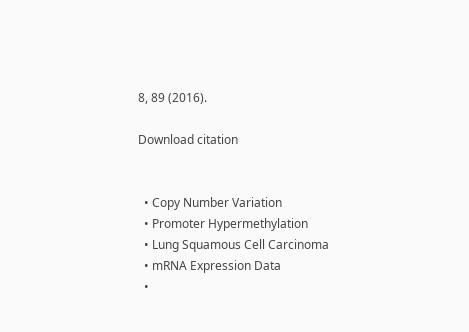8, 89 (2016).

Download citation


  • Copy Number Variation
  • Promoter Hypermethylation
  • Lung Squamous Cell Carcinoma
  • mRNA Expression Data
  •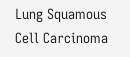Lung Squamous Cell Carcinoma